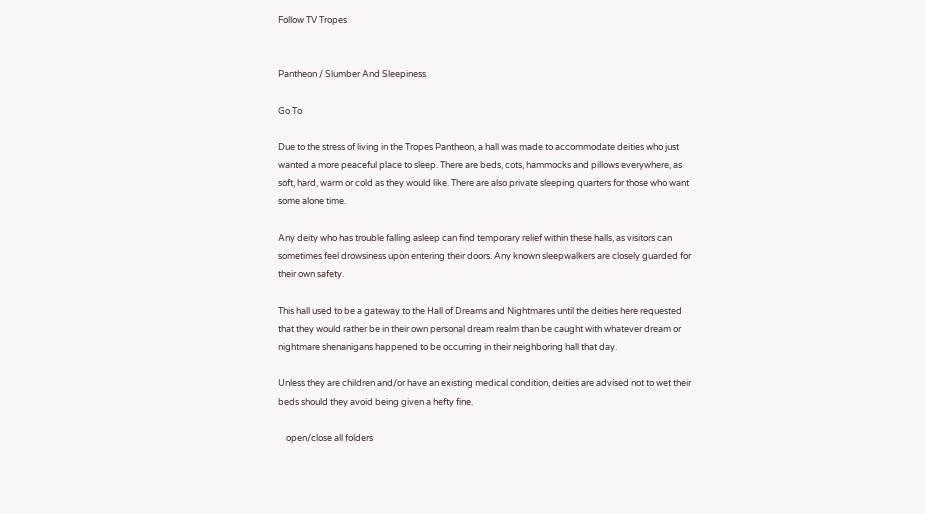Follow TV Tropes


Pantheon / Slumber And Sleepiness

Go To

Due to the stress of living in the Tropes Pantheon, a hall was made to accommodate deities who just wanted a more peaceful place to sleep. There are beds, cots, hammocks and pillows everywhere, as soft, hard, warm or cold as they would like. There are also private sleeping quarters for those who want some alone time.

Any deity who has trouble falling asleep can find temporary relief within these halls, as visitors can sometimes feel drowsiness upon entering their doors. Any known sleepwalkers are closely guarded for their own safety.

This hall used to be a gateway to the Hall of Dreams and Nightmares until the deities here requested that they would rather be in their own personal dream realm than be caught with whatever dream or nightmare shenanigans happened to be occurring in their neighboring hall that day.

Unless they are children and/or have an existing medical condition, deities are advised not to wet their beds should they avoid being given a hefty fine.

    open/close all folders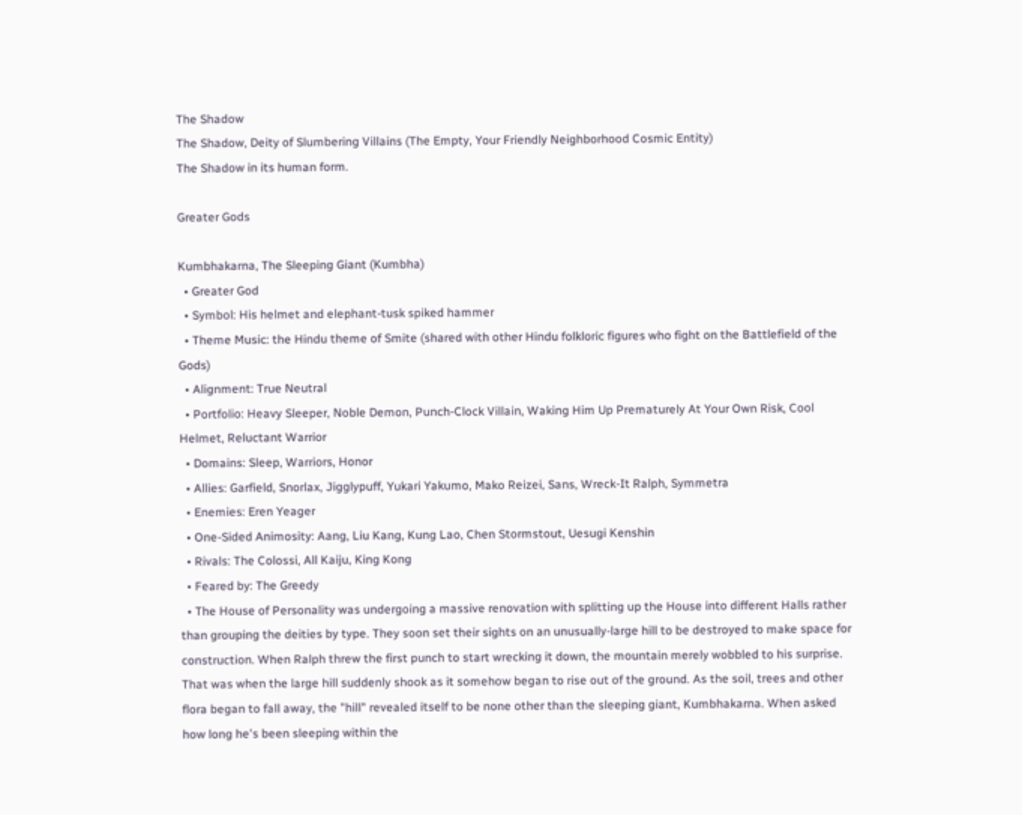The Shadow
The Shadow, Deity of Slumbering Villains (The Empty, Your Friendly Neighborhood Cosmic Entity)
The Shadow in its human form.

Greater Gods

Kumbhakarna, The Sleeping Giant (Kumbha)
  • Greater God
  • Symbol: His helmet and elephant-tusk spiked hammer
  • Theme Music: the Hindu theme of Smite (shared with other Hindu folkloric figures who fight on the Battlefield of the Gods)
  • Alignment: True Neutral
  • Portfolio: Heavy Sleeper, Noble Demon, Punch-Clock Villain, Waking Him Up Prematurely At Your Own Risk, Cool Helmet, Reluctant Warrior
  • Domains: Sleep, Warriors, Honor
  • Allies: Garfield, Snorlax, Jigglypuff, Yukari Yakumo, Mako Reizei, Sans, Wreck-It Ralph, Symmetra
  • Enemies: Eren Yeager
  • One-Sided Animosity: Aang, Liu Kang, Kung Lao, Chen Stormstout, Uesugi Kenshin
  • Rivals: The Colossi, All Kaiju, King Kong
  • Feared by: The Greedy
  • The House of Personality was undergoing a massive renovation with splitting up the House into different Halls rather than grouping the deities by type. They soon set their sights on an unusually-large hill to be destroyed to make space for construction. When Ralph threw the first punch to start wrecking it down, the mountain merely wobbled to his surprise. That was when the large hill suddenly shook as it somehow began to rise out of the ground. As the soil, trees and other flora began to fall away, the "hill" revealed itself to be none other than the sleeping giant, Kumbhakarna. When asked how long he's been sleeping within the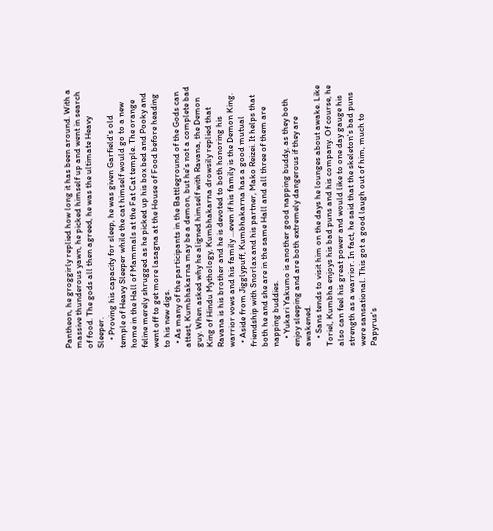Pantheon, he groggirly replied how long it has been around. With a massive thunderous yawn, he picked himself up and went in search of food. The gods all then agreed, he was the ultimate Heavy Sleeper.
    • Proving his capacity for sleep, he was given Garfield's old temple of Heavy Sleeper while the cat himself would go to a new home in the Hall of Mammals at the Fat Cat temple. The orange feline merely shrugged as he picked up his box bed and Pooky and went off to get more lasagna at the House of Food before heading to his new digs.
  • As many of the participants in the Battleground of the Gods can attest, Kumbhakarna may be a demon, but he's not a complete bad guy. When asked why he aligned himself with Ravana, the Demon King of Hindu Mythology, Kumbhakarna drowsily replied that Ravana is his brother and he is devoted to both honoring his warrior vows and his family ...even if his family is the Demon King.
  • Aside from Jigglypuff, Kumbhakarna has a good mutual friendship with Snorlax and his partner, Mako Reizei. It helps that both he and she are in the same Hall and all three of them are napping buddies.
    • Yukari Yakumo is another good napping buddy, as they both enjoy sleeping and are both extremely dangerous if they are awakened.
    • Sans tends to visit him on the days he lounges about awake. Like Toriel, Kumbha enjoys his bad puns and his company. Of course, he also can feel his great power and would like to one day gauge his strength as a warrior. In fact, he said that the skeleton's bad puns were sansational. This got a good laugh out of him, much to Papyrus's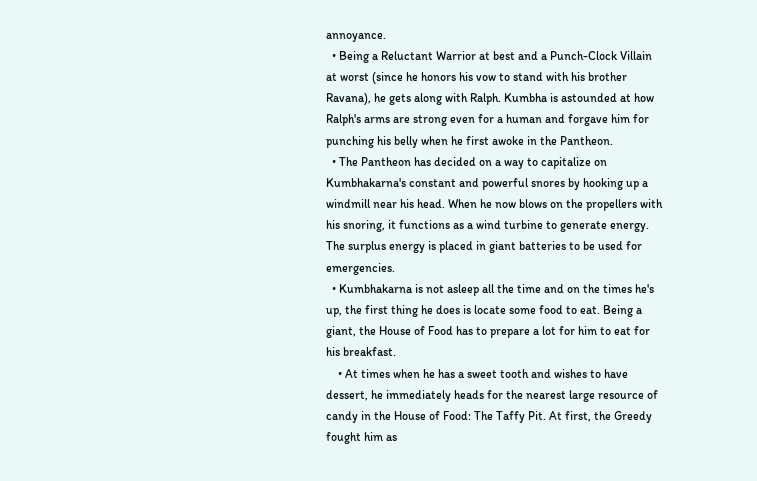annoyance.
  • Being a Reluctant Warrior at best and a Punch-Clock Villain at worst (since he honors his vow to stand with his brother Ravana), he gets along with Ralph. Kumbha is astounded at how Ralph's arms are strong even for a human and forgave him for punching his belly when he first awoke in the Pantheon.
  • The Pantheon has decided on a way to capitalize on Kumbhakarna's constant and powerful snores by hooking up a windmill near his head. When he now blows on the propellers with his snoring, it functions as a wind turbine to generate energy. The surplus energy is placed in giant batteries to be used for emergencies.
  • Kumbhakarna is not asleep all the time and on the times he's up, the first thing he does is locate some food to eat. Being a giant, the House of Food has to prepare a lot for him to eat for his breakfast.
    • At times when he has a sweet tooth and wishes to have dessert, he immediately heads for the nearest large resource of candy in the House of Food: The Taffy Pit. At first, the Greedy fought him as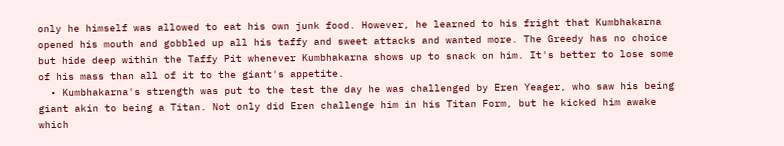only he himself was allowed to eat his own junk food. However, he learned to his fright that Kumbhakarna opened his mouth and gobbled up all his taffy and sweet attacks and wanted more. The Greedy has no choice but hide deep within the Taffy Pit whenever Kumbhakarna shows up to snack on him. It's better to lose some of his mass than all of it to the giant's appetite.
  • Kumbhakarna's strength was put to the test the day he was challenged by Eren Yeager, who saw his being giant akin to being a Titan. Not only did Eren challenge him in his Titan Form, but he kicked him awake which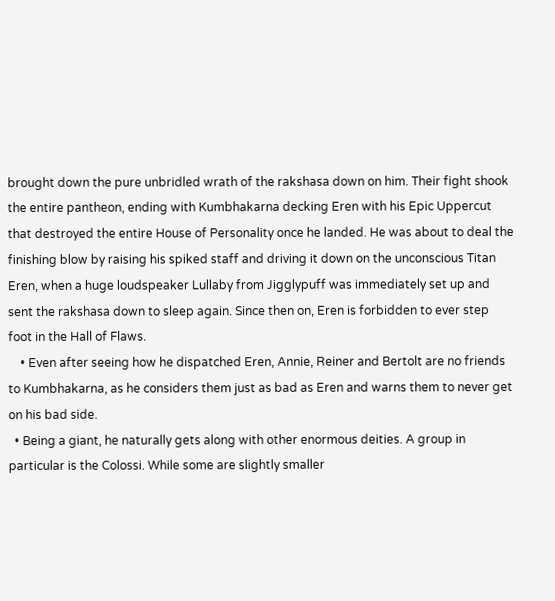brought down the pure unbridled wrath of the rakshasa down on him. Their fight shook the entire pantheon, ending with Kumbhakarna decking Eren with his Epic Uppercut that destroyed the entire House of Personality once he landed. He was about to deal the finishing blow by raising his spiked staff and driving it down on the unconscious Titan Eren, when a huge loudspeaker Lullaby from Jigglypuff was immediately set up and sent the rakshasa down to sleep again. Since then on, Eren is forbidden to ever step foot in the Hall of Flaws.
    • Even after seeing how he dispatched Eren, Annie, Reiner and Bertolt are no friends to Kumbhakarna, as he considers them just as bad as Eren and warns them to never get on his bad side.
  • Being a giant, he naturally gets along with other enormous deities. A group in particular is the Colossi. While some are slightly smaller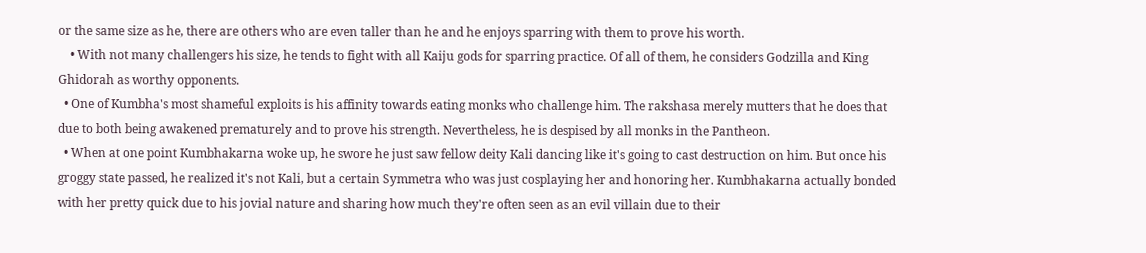or the same size as he, there are others who are even taller than he and he enjoys sparring with them to prove his worth.
    • With not many challengers his size, he tends to fight with all Kaiju gods for sparring practice. Of all of them, he considers Godzilla and King Ghidorah as worthy opponents.
  • One of Kumbha's most shameful exploits is his affinity towards eating monks who challenge him. The rakshasa merely mutters that he does that due to both being awakened prematurely and to prove his strength. Nevertheless, he is despised by all monks in the Pantheon.
  • When at one point Kumbhakarna woke up, he swore he just saw fellow deity Kali dancing like it's going to cast destruction on him. But once his groggy state passed, he realized it's not Kali, but a certain Symmetra who was just cosplaying her and honoring her. Kumbhakarna actually bonded with her pretty quick due to his jovial nature and sharing how much they're often seen as an evil villain due to their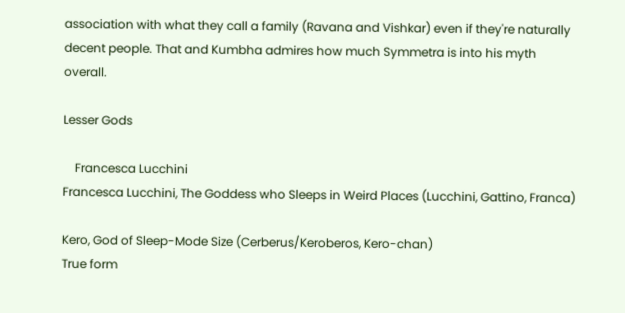association with what they call a family (Ravana and Vishkar) even if they're naturally decent people. That and Kumbha admires how much Symmetra is into his myth overall.

Lesser Gods

    Francesca Lucchini
Francesca Lucchini, The Goddess who Sleeps in Weird Places (Lucchini, Gattino, Franca)

Kero, God of Sleep-Mode Size (Cerberus/Keroberos, Kero-chan)
True form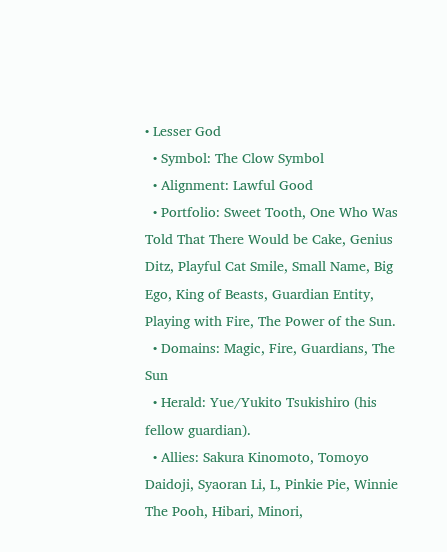• Lesser God
  • Symbol: The Clow Symbol
  • Alignment: Lawful Good
  • Portfolio: Sweet Tooth, One Who Was Told That There Would be Cake, Genius Ditz, Playful Cat Smile, Small Name, Big Ego, King of Beasts, Guardian Entity, Playing with Fire, The Power of the Sun.
  • Domains: Magic, Fire, Guardians, The Sun
  • Herald: Yue/Yukito Tsukishiro (his fellow guardian).
  • Allies: Sakura Kinomoto, Tomoyo Daidoji, Syaoran Li, L, Pinkie Pie, Winnie The Pooh, Hibari, Minori,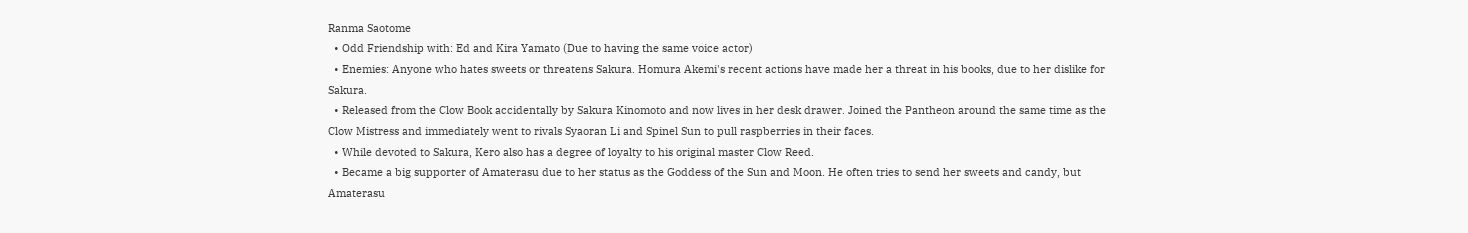Ranma Saotome
  • Odd Friendship with: Ed and Kira Yamato (Due to having the same voice actor)
  • Enemies: Anyone who hates sweets or threatens Sakura. Homura Akemi's recent actions have made her a threat in his books, due to her dislike for Sakura.
  • Released from the Clow Book accidentally by Sakura Kinomoto and now lives in her desk drawer. Joined the Pantheon around the same time as the Clow Mistress and immediately went to rivals Syaoran Li and Spinel Sun to pull raspberries in their faces.
  • While devoted to Sakura, Kero also has a degree of loyalty to his original master Clow Reed.
  • Became a big supporter of Amaterasu due to her status as the Goddess of the Sun and Moon. He often tries to send her sweets and candy, but Amaterasu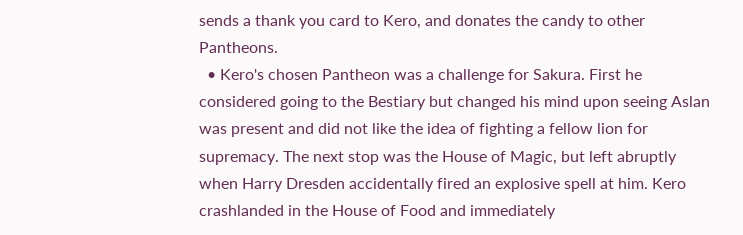sends a thank you card to Kero, and donates the candy to other Pantheons.
  • Kero's chosen Pantheon was a challenge for Sakura. First he considered going to the Bestiary but changed his mind upon seeing Aslan was present and did not like the idea of fighting a fellow lion for supremacy. The next stop was the House of Magic, but left abruptly when Harry Dresden accidentally fired an explosive spell at him. Kero crashlanded in the House of Food and immediately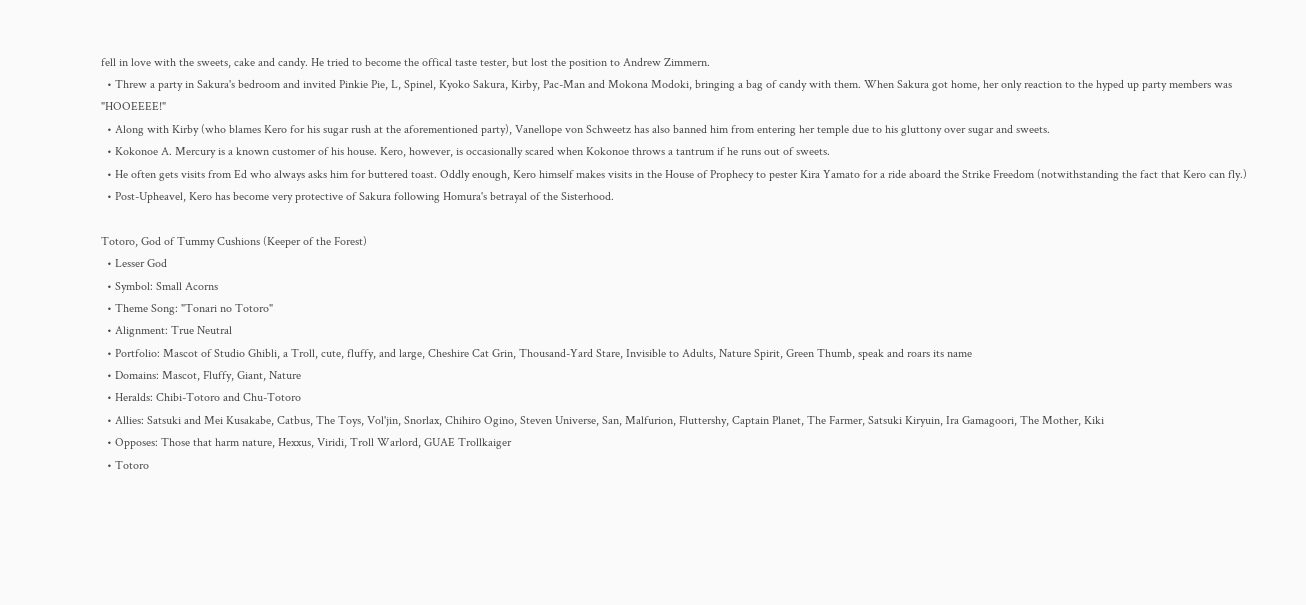fell in love with the sweets, cake and candy. He tried to become the offical taste tester, but lost the position to Andrew Zimmern.
  • Threw a party in Sakura's bedroom and invited Pinkie Pie, L, Spinel, Kyoko Sakura, Kirby, Pac-Man and Mokona Modoki, bringing a bag of candy with them. When Sakura got home, her only reaction to the hyped up party members was "HOOEEEE!"
  • Along with Kirby (who blames Kero for his sugar rush at the aforementioned party), Vanellope von Schweetz has also banned him from entering her temple due to his gluttony over sugar and sweets.
  • Kokonoe A. Mercury is a known customer of his house. Kero, however, is occasionally scared when Kokonoe throws a tantrum if he runs out of sweets.
  • He often gets visits from Ed who always asks him for buttered toast. Oddly enough, Kero himself makes visits in the House of Prophecy to pester Kira Yamato for a ride aboard the Strike Freedom (notwithstanding the fact that Kero can fly.)
  • Post-Upheavel, Kero has become very protective of Sakura following Homura's betrayal of the Sisterhood.

Totoro, God of Tummy Cushions (Keeper of the Forest)
  • Lesser God
  • Symbol: Small Acorns
  • Theme Song: "Tonari no Totoro"
  • Alignment: True Neutral
  • Portfolio: Mascot of Studio Ghibli, a Troll, cute, fluffy, and large, Cheshire Cat Grin, Thousand-Yard Stare, Invisible to Adults, Nature Spirit, Green Thumb, speak and roars its name
  • Domains: Mascot, Fluffy, Giant, Nature
  • Heralds: Chibi-Totoro and Chu-Totoro
  • Allies: Satsuki and Mei Kusakabe, Catbus, The Toys, Vol'jin, Snorlax, Chihiro Ogino, Steven Universe, San, Malfurion, Fluttershy, Captain Planet, The Farmer, Satsuki Kiryuin, Ira Gamagoori, The Mother, Kiki
  • Opposes: Those that harm nature, Hexxus, Viridi, Troll Warlord, GUAE Trollkaiger
  • Totoro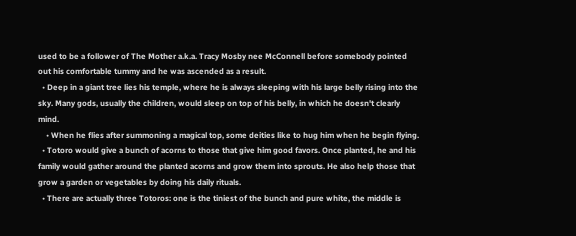used to be a follower of The Mother a.k.a. Tracy Mosby nee McConnell before somebody pointed out his comfortable tummy and he was ascended as a result.
  • Deep in a giant tree lies his temple, where he is always sleeping with his large belly rising into the sky. Many gods, usually the children, would sleep on top of his belly, in which he doesn't clearly mind.
    • When he flies after summoning a magical top, some deities like to hug him when he begin flying.
  • Totoro would give a bunch of acorns to those that give him good favors. Once planted, he and his family would gather around the planted acorns and grow them into sprouts. He also help those that grow a garden or vegetables by doing his daily rituals.
  • There are actually three Totoros: one is the tiniest of the bunch and pure white, the middle is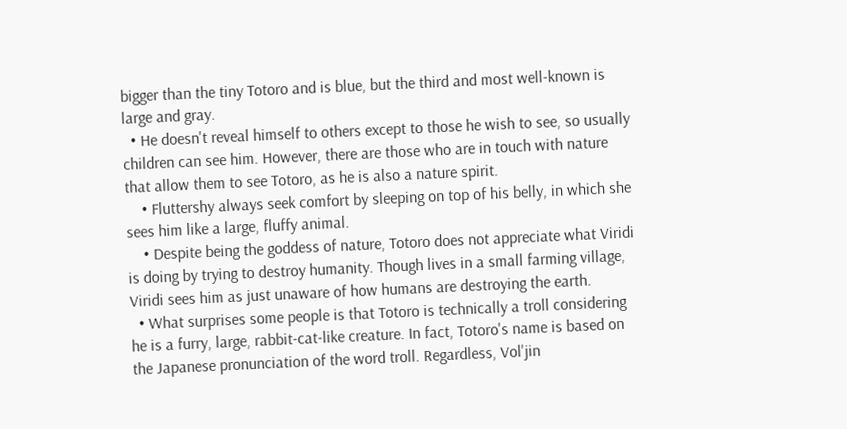bigger than the tiny Totoro and is blue, but the third and most well-known is large and gray.
  • He doesn't reveal himself to others except to those he wish to see, so usually children can see him. However, there are those who are in touch with nature that allow them to see Totoro, as he is also a nature spirit.
    • Fluttershy always seek comfort by sleeping on top of his belly, in which she sees him like a large, fluffy animal.
    • Despite being the goddess of nature, Totoro does not appreciate what Viridi is doing by trying to destroy humanity. Though lives in a small farming village, Viridi sees him as just unaware of how humans are destroying the earth.
  • What surprises some people is that Totoro is technically a troll considering he is a furry, large, rabbit-cat-like creature. In fact, Totoro's name is based on the Japanese pronunciation of the word troll. Regardless, Vol'jin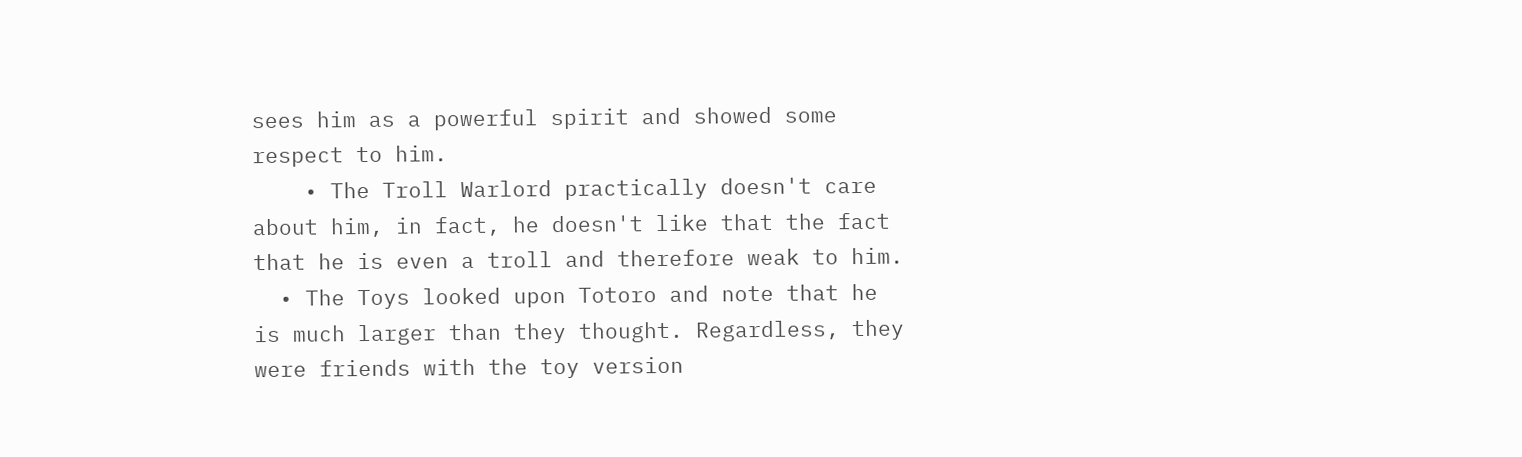sees him as a powerful spirit and showed some respect to him.
    • The Troll Warlord practically doesn't care about him, in fact, he doesn't like that the fact that he is even a troll and therefore weak to him.
  • The Toys looked upon Totoro and note that he is much larger than they thought. Regardless, they were friends with the toy version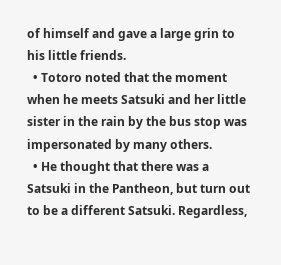of himself and gave a large grin to his little friends.
  • Totoro noted that the moment when he meets Satsuki and her little sister in the rain by the bus stop was impersonated by many others.
  • He thought that there was a Satsuki in the Pantheon, but turn out to be a different Satsuki. Regardless,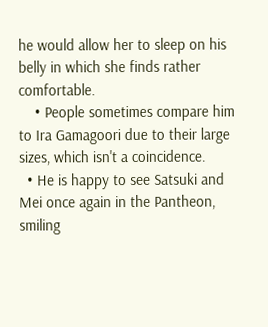he would allow her to sleep on his belly in which she finds rather comfortable.
    • People sometimes compare him to Ira Gamagoori due to their large sizes, which isn't a coincidence.
  • He is happy to see Satsuki and Mei once again in the Pantheon, smiling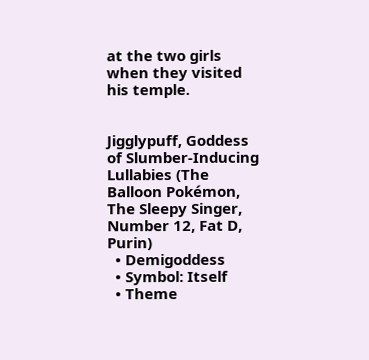at the two girls when they visited his temple.


Jigglypuff, Goddess of Slumber-Inducing Lullabies (The Balloon Pokémon, The Sleepy Singer, Number 12, Fat D, Purin)
  • Demigoddess
  • Symbol: Itself
  • Theme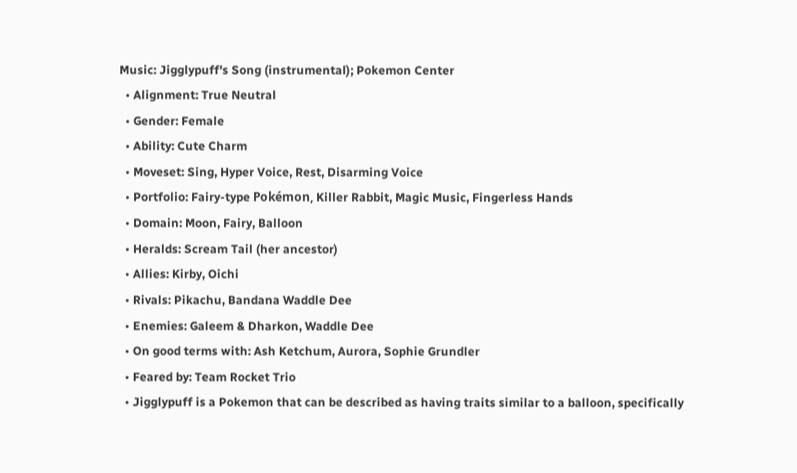Music: Jigglypuff's Song (instrumental); Pokemon Center
  • Alignment: True Neutral
  • Gender: Female
  • Ability: Cute Charm
  • Moveset: Sing, Hyper Voice, Rest, Disarming Voice
  • Portfolio: Fairy-type Pokémon, Killer Rabbit, Magic Music, Fingerless Hands
  • Domain: Moon, Fairy, Balloon
  • Heralds: Scream Tail (her ancestor)
  • Allies: Kirby, Oichi
  • Rivals: Pikachu, Bandana Waddle Dee
  • Enemies: Galeem & Dharkon, Waddle Dee
  • On good terms with: Ash Ketchum, Aurora, Sophie Grundler
  • Feared by: Team Rocket Trio
  • Jigglypuff is a Pokemon that can be described as having traits similar to a balloon, specifically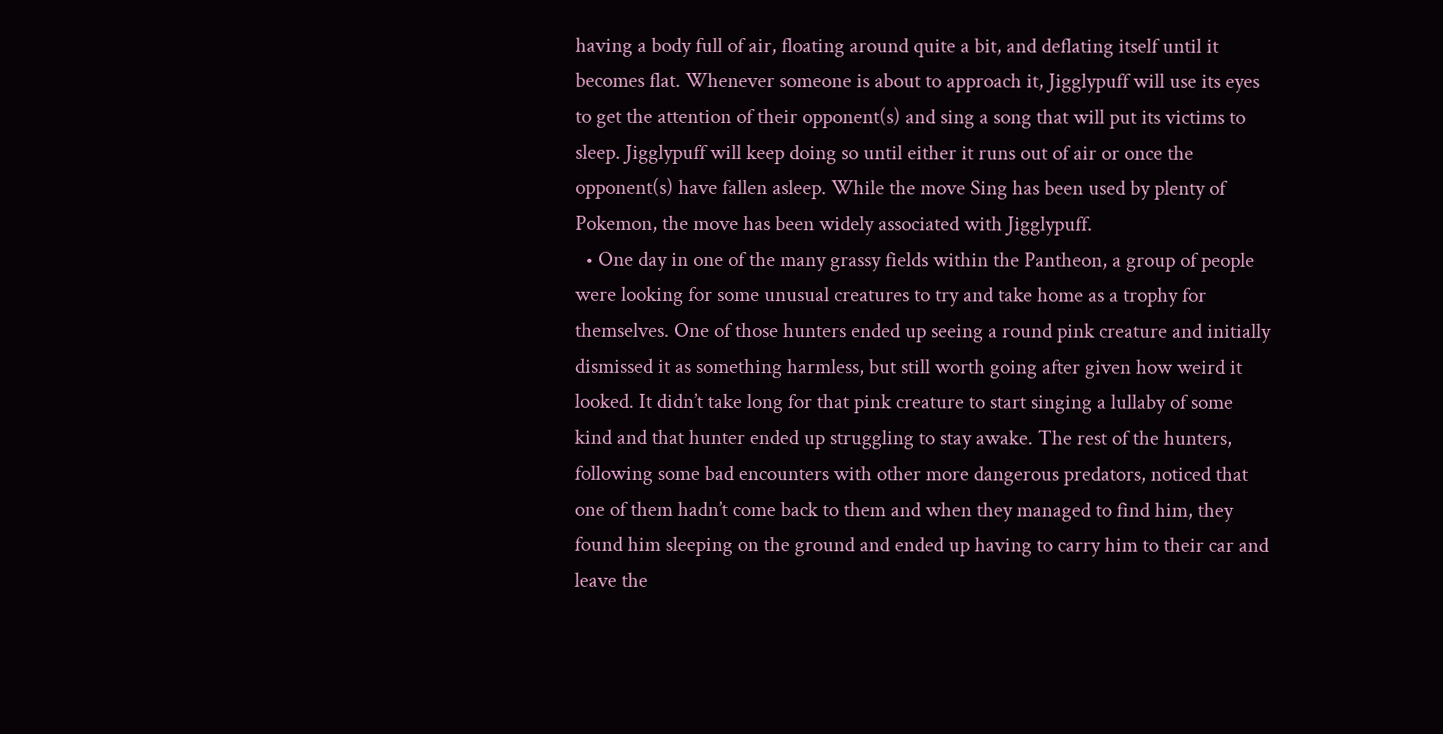having a body full of air, floating around quite a bit, and deflating itself until it becomes flat. Whenever someone is about to approach it, Jigglypuff will use its eyes to get the attention of their opponent(s) and sing a song that will put its victims to sleep. Jigglypuff will keep doing so until either it runs out of air or once the opponent(s) have fallen asleep. While the move Sing has been used by plenty of Pokemon, the move has been widely associated with Jigglypuff.
  • One day in one of the many grassy fields within the Pantheon, a group of people were looking for some unusual creatures to try and take home as a trophy for themselves. One of those hunters ended up seeing a round pink creature and initially dismissed it as something harmless, but still worth going after given how weird it looked. It didn’t take long for that pink creature to start singing a lullaby of some kind and that hunter ended up struggling to stay awake. The rest of the hunters, following some bad encounters with other more dangerous predators, noticed that one of them hadn’t come back to them and when they managed to find him, they found him sleeping on the ground and ended up having to carry him to their car and leave the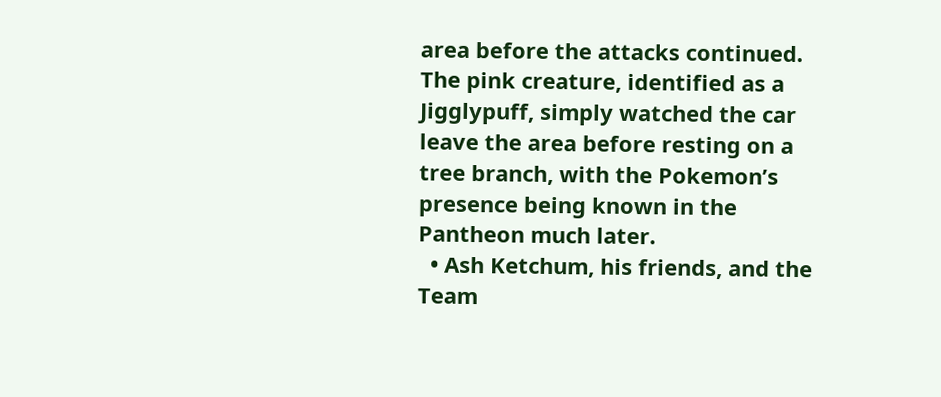area before the attacks continued. The pink creature, identified as a Jigglypuff, simply watched the car leave the area before resting on a tree branch, with the Pokemon’s presence being known in the Pantheon much later.
  • Ash Ketchum, his friends, and the Team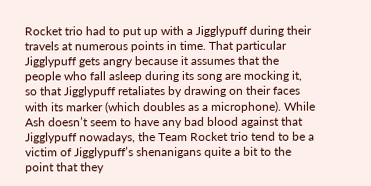Rocket trio had to put up with a Jigglypuff during their travels at numerous points in time. That particular Jigglypuff gets angry because it assumes that the people who fall asleep during its song are mocking it, so that Jigglypuff retaliates by drawing on their faces with its marker (which doubles as a microphone). While Ash doesn’t seem to have any bad blood against that Jigglypuff nowadays, the Team Rocket trio tend to be a victim of Jigglypuff’s shenanigans quite a bit to the point that they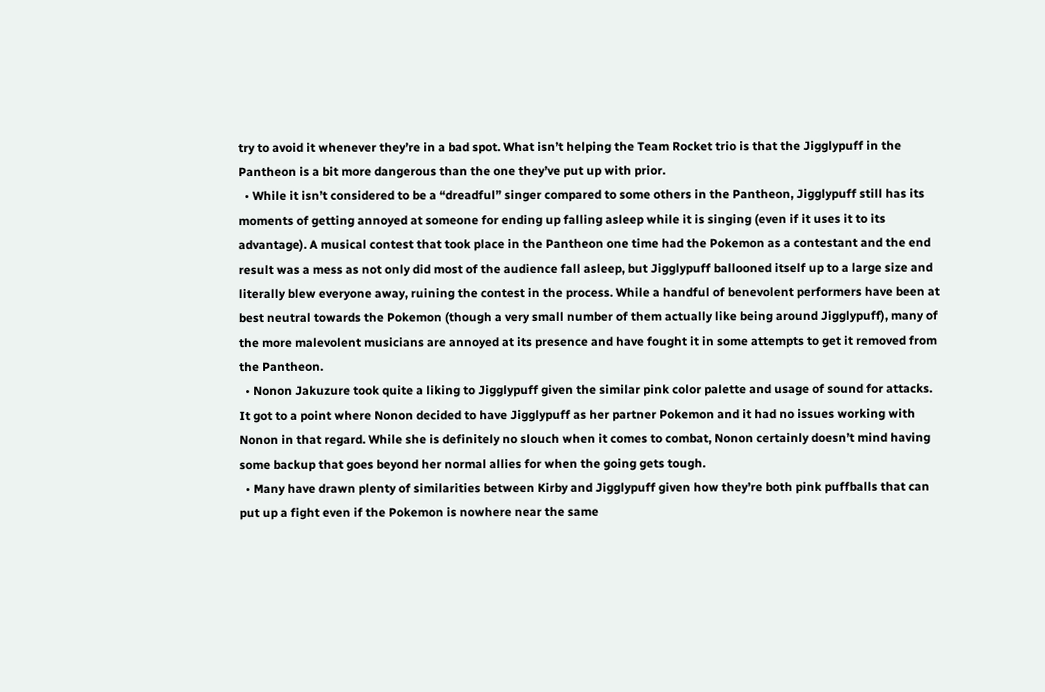try to avoid it whenever they’re in a bad spot. What isn’t helping the Team Rocket trio is that the Jigglypuff in the Pantheon is a bit more dangerous than the one they’ve put up with prior.
  • While it isn’t considered to be a “dreadful” singer compared to some others in the Pantheon, Jigglypuff still has its moments of getting annoyed at someone for ending up falling asleep while it is singing (even if it uses it to its advantage). A musical contest that took place in the Pantheon one time had the Pokemon as a contestant and the end result was a mess as not only did most of the audience fall asleep, but Jigglypuff ballooned itself up to a large size and literally blew everyone away, ruining the contest in the process. While a handful of benevolent performers have been at best neutral towards the Pokemon (though a very small number of them actually like being around Jigglypuff), many of the more malevolent musicians are annoyed at its presence and have fought it in some attempts to get it removed from the Pantheon.
  • Nonon Jakuzure took quite a liking to Jigglypuff given the similar pink color palette and usage of sound for attacks. It got to a point where Nonon decided to have Jigglypuff as her partner Pokemon and it had no issues working with Nonon in that regard. While she is definitely no slouch when it comes to combat, Nonon certainly doesn’t mind having some backup that goes beyond her normal allies for when the going gets tough.
  • Many have drawn plenty of similarities between Kirby and Jigglypuff given how they’re both pink puffballs that can put up a fight even if the Pokemon is nowhere near the same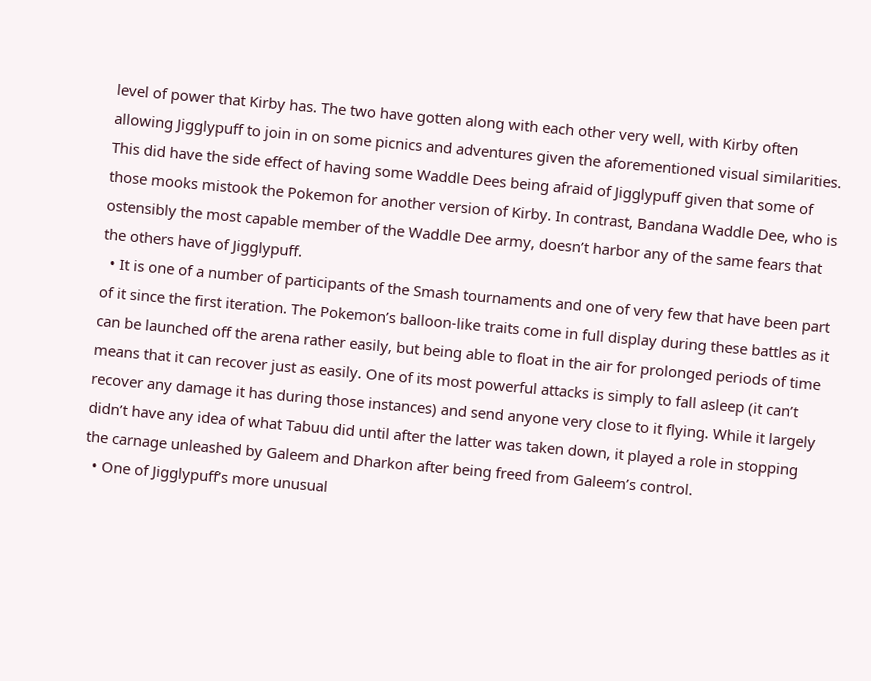level of power that Kirby has. The two have gotten along with each other very well, with Kirby often allowing Jigglypuff to join in on some picnics and adventures given the aforementioned visual similarities. This did have the side effect of having some Waddle Dees being afraid of Jigglypuff given that some of those mooks mistook the Pokemon for another version of Kirby. In contrast, Bandana Waddle Dee, who is ostensibly the most capable member of the Waddle Dee army, doesn’t harbor any of the same fears that the others have of Jigglypuff.
  • It is one of a number of participants of the Smash tournaments and one of very few that have been part of it since the first iteration. The Pokemon’s balloon-like traits come in full display during these battles as it can be launched off the arena rather easily, but being able to float in the air for prolonged periods of time means that it can recover just as easily. One of its most powerful attacks is simply to fall asleep (it can’t recover any damage it has during those instances) and send anyone very close to it flying. While it largely didn’t have any idea of what Tabuu did until after the latter was taken down, it played a role in stopping the carnage unleashed by Galeem and Dharkon after being freed from Galeem’s control.
  • One of Jigglypuff’s more unusual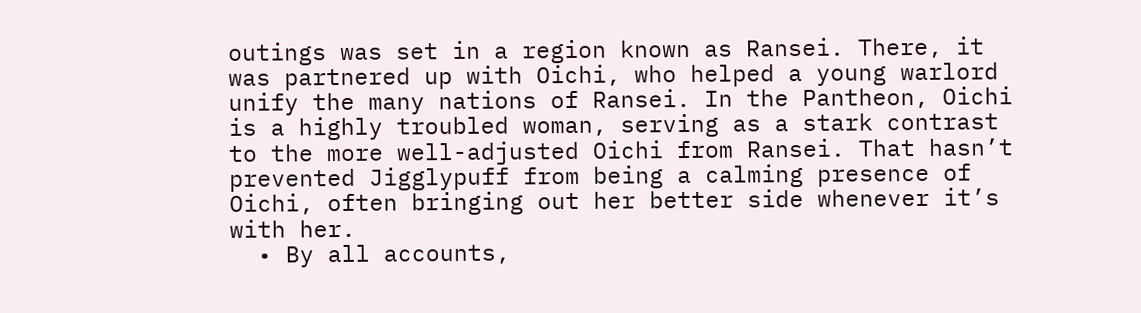outings was set in a region known as Ransei. There, it was partnered up with Oichi, who helped a young warlord unify the many nations of Ransei. In the Pantheon, Oichi is a highly troubled woman, serving as a stark contrast to the more well-adjusted Oichi from Ransei. That hasn’t prevented Jigglypuff from being a calming presence of Oichi, often bringing out her better side whenever it’s with her.
  • By all accounts,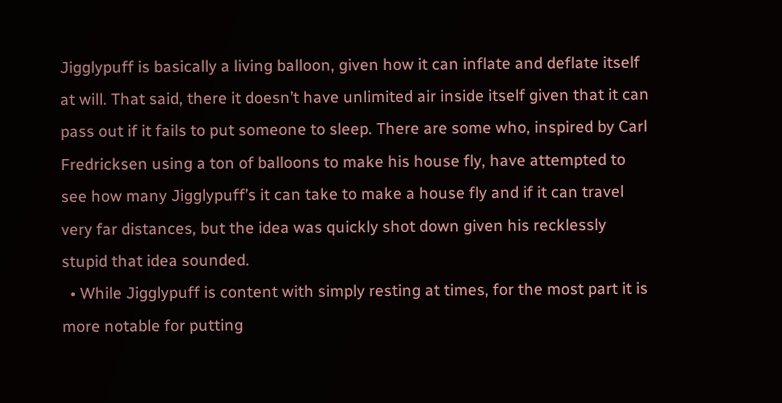Jigglypuff is basically a living balloon, given how it can inflate and deflate itself at will. That said, there it doesn’t have unlimited air inside itself given that it can pass out if it fails to put someone to sleep. There are some who, inspired by Carl Fredricksen using a ton of balloons to make his house fly, have attempted to see how many Jigglypuff’s it can take to make a house fly and if it can travel very far distances, but the idea was quickly shot down given his recklessly stupid that idea sounded.
  • While Jigglypuff is content with simply resting at times, for the most part it is more notable for putting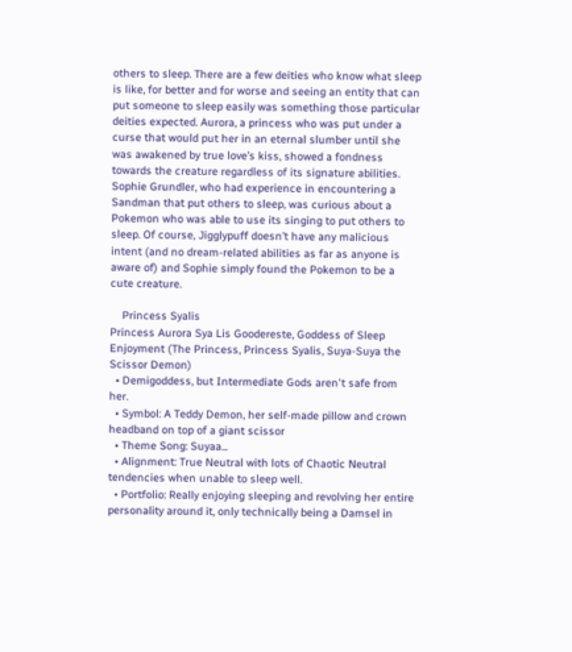others to sleep. There are a few deities who know what sleep is like, for better and for worse and seeing an entity that can put someone to sleep easily was something those particular deities expected. Aurora, a princess who was put under a curse that would put her in an eternal slumber until she was awakened by true love’s kiss, showed a fondness towards the creature regardless of its signature abilities. Sophie Grundler, who had experience in encountering a Sandman that put others to sleep, was curious about a Pokemon who was able to use its singing to put others to sleep. Of course, Jigglypuff doesn’t have any malicious intent (and no dream-related abilities as far as anyone is aware of) and Sophie simply found the Pokemon to be a cute creature.

    Princess Syalis
Princess Aurora Sya Lis Goodereste, Goddess of Sleep Enjoyment (The Princess, Princess Syalis, Suya-Suya the Scissor Demon)
  • Demigoddess, but Intermediate Gods aren't safe from her.
  • Symbol: A Teddy Demon, her self-made pillow and crown headband on top of a giant scissor
  • Theme Song: Suyaa...
  • Alignment: True Neutral with lots of Chaotic Neutral tendencies when unable to sleep well.
  • Portfolio: Really enjoying sleeping and revolving her entire personality around it, only technically being a Damsel in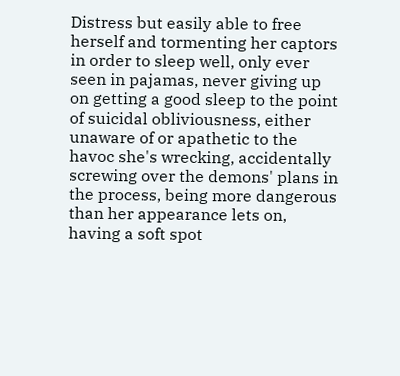Distress but easily able to free herself and tormenting her captors in order to sleep well, only ever seen in pajamas, never giving up on getting a good sleep to the point of suicidal obliviousness, either unaware of or apathetic to the havoc she's wrecking, accidentally screwing over the demons' plans in the process, being more dangerous than her appearance lets on, having a soft spot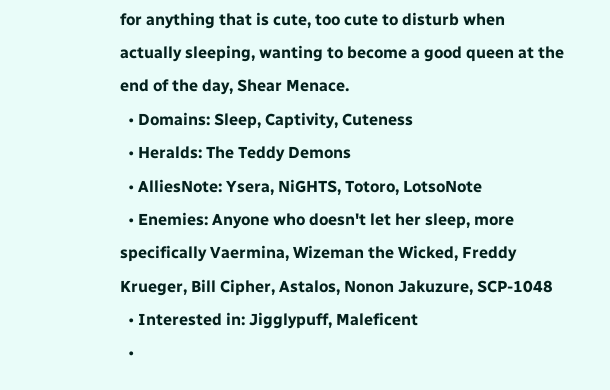for anything that is cute, too cute to disturb when actually sleeping, wanting to become a good queen at the end of the day, Shear Menace.
  • Domains: Sleep, Captivity, Cuteness
  • Heralds: The Teddy Demons
  • AlliesNote: Ysera, NiGHTS, Totoro, LotsoNote
  • Enemies: Anyone who doesn't let her sleep, more specifically Vaermina, Wizeman the Wicked, Freddy Krueger, Bill Cipher, Astalos, Nonon Jakuzure, SCP-1048
  • Interested in: Jigglypuff, Maleficent
  •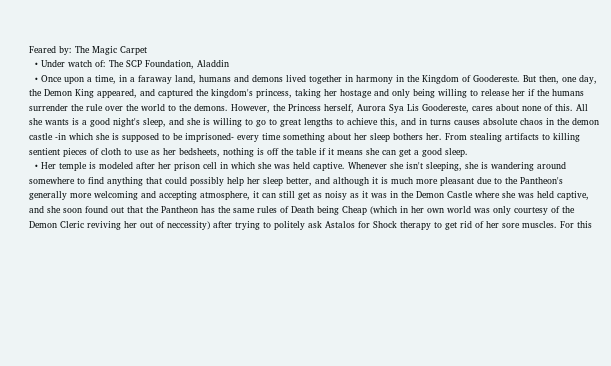Feared by: The Magic Carpet
  • Under watch of: The SCP Foundation, Aladdin
  • Once upon a time, in a faraway land, humans and demons lived together in harmony in the Kingdom of Goodereste. But then, one day, the Demon King appeared, and captured the kingdom's princess, taking her hostage and only being willing to release her if the humans surrender the rule over the world to the demons. However, the Princess herself, Aurora Sya Lis Goodereste, cares about none of this. All she wants is a good night's sleep, and she is willing to go to great lengths to achieve this, and in turns causes absolute chaos in the demon castle -in which she is supposed to be imprisoned- every time something about her sleep bothers her. From stealing artifacts to killing sentient pieces of cloth to use as her bedsheets, nothing is off the table if it means she can get a good sleep.
  • Her temple is modeled after her prison cell in which she was held captive. Whenever she isn't sleeping, she is wandering around somewhere to find anything that could possibly help her sleep better, and although it is much more pleasant due to the Pantheon's generally more welcoming and accepting atmosphere, it can still get as noisy as it was in the Demon Castle where she was held captive, and she soon found out that the Pantheon has the same rules of Death being Cheap (which in her own world was only courtesy of the Demon Cleric reviving her out of neccessity) after trying to politely ask Astalos for Shock therapy to get rid of her sore muscles. For this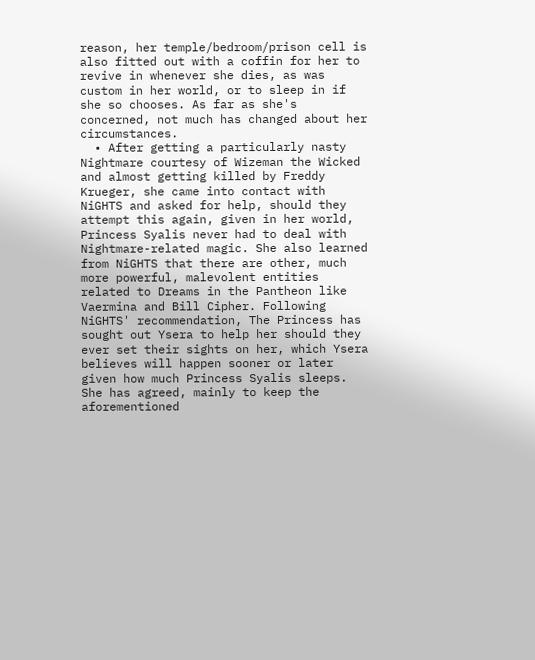reason, her temple/bedroom/prison cell is also fitted out with a coffin for her to revive in whenever she dies, as was custom in her world, or to sleep in if she so chooses. As far as she's concerned, not much has changed about her circumstances.
  • After getting a particularly nasty Nightmare courtesy of Wizeman the Wicked and almost getting killed by Freddy Krueger, she came into contact with NiGHTS and asked for help, should they attempt this again, given in her world, Princess Syalis never had to deal with Nightmare-related magic. She also learned from NiGHTS that there are other, much more powerful, malevolent entities related to Dreams in the Pantheon like Vaermina and Bill Cipher. Following NiGHTS' recommendation, The Princess has sought out Ysera to help her should they ever set their sights on her, which Ysera believes will happen sooner or later given how much Princess Syalis sleeps. She has agreed, mainly to keep the aforementioned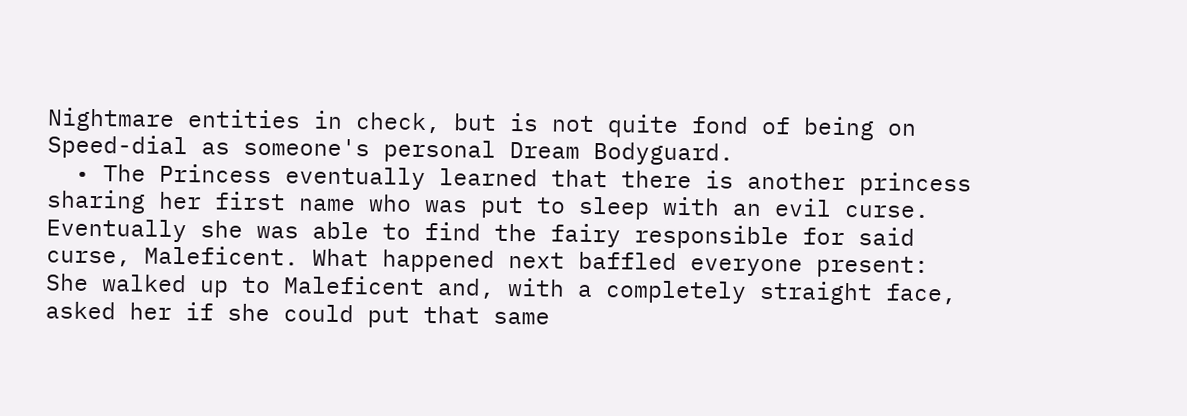Nightmare entities in check, but is not quite fond of being on Speed-dial as someone's personal Dream Bodyguard.
  • The Princess eventually learned that there is another princess sharing her first name who was put to sleep with an evil curse. Eventually she was able to find the fairy responsible for said curse, Maleficent. What happened next baffled everyone present: She walked up to Maleficent and, with a completely straight face, asked her if she could put that same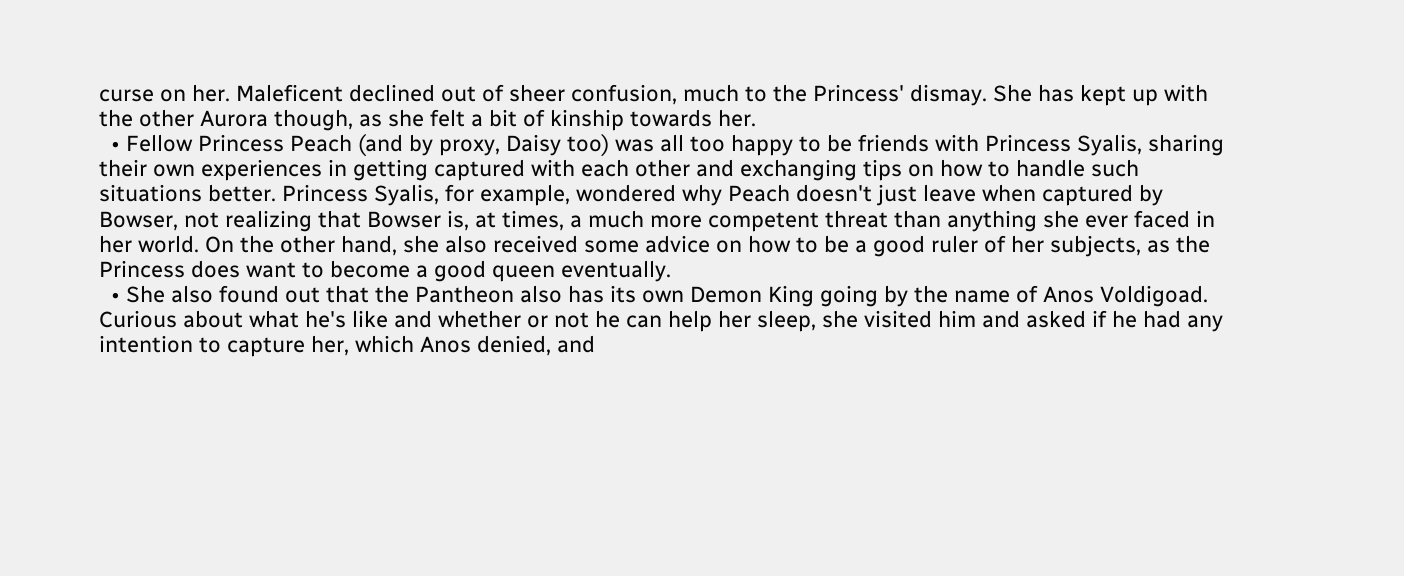curse on her. Maleficent declined out of sheer confusion, much to the Princess' dismay. She has kept up with the other Aurora though, as she felt a bit of kinship towards her.
  • Fellow Princess Peach (and by proxy, Daisy too) was all too happy to be friends with Princess Syalis, sharing their own experiences in getting captured with each other and exchanging tips on how to handle such situations better. Princess Syalis, for example, wondered why Peach doesn't just leave when captured by Bowser, not realizing that Bowser is, at times, a much more competent threat than anything she ever faced in her world. On the other hand, she also received some advice on how to be a good ruler of her subjects, as the Princess does want to become a good queen eventually.
  • She also found out that the Pantheon also has its own Demon King going by the name of Anos Voldigoad. Curious about what he's like and whether or not he can help her sleep, she visited him and asked if he had any intention to capture her, which Anos denied, and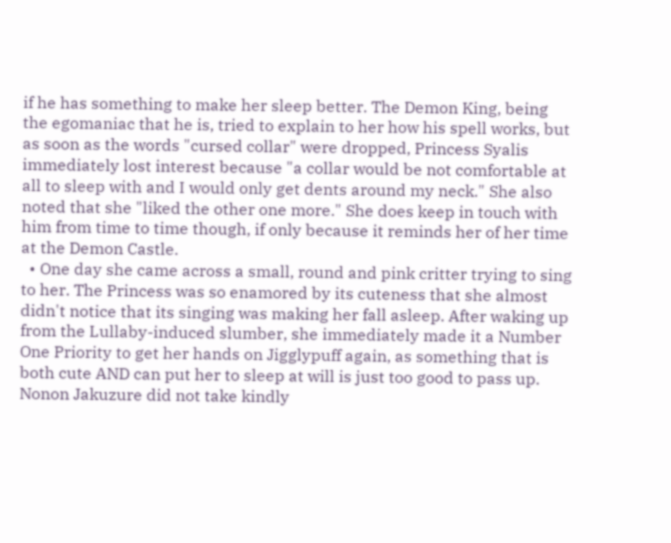if he has something to make her sleep better. The Demon King, being the egomaniac that he is, tried to explain to her how his spell works, but as soon as the words "cursed collar" were dropped, Princess Syalis immediately lost interest because "a collar would be not comfortable at all to sleep with and I would only get dents around my neck." She also noted that she "liked the other one more." She does keep in touch with him from time to time though, if only because it reminds her of her time at the Demon Castle.
  • One day she came across a small, round and pink critter trying to sing to her. The Princess was so enamored by its cuteness that she almost didn't notice that its singing was making her fall asleep. After waking up from the Lullaby-induced slumber, she immediately made it a Number One Priority to get her hands on Jigglypuff again, as something that is both cute AND can put her to sleep at will is just too good to pass up. Nonon Jakuzure did not take kindly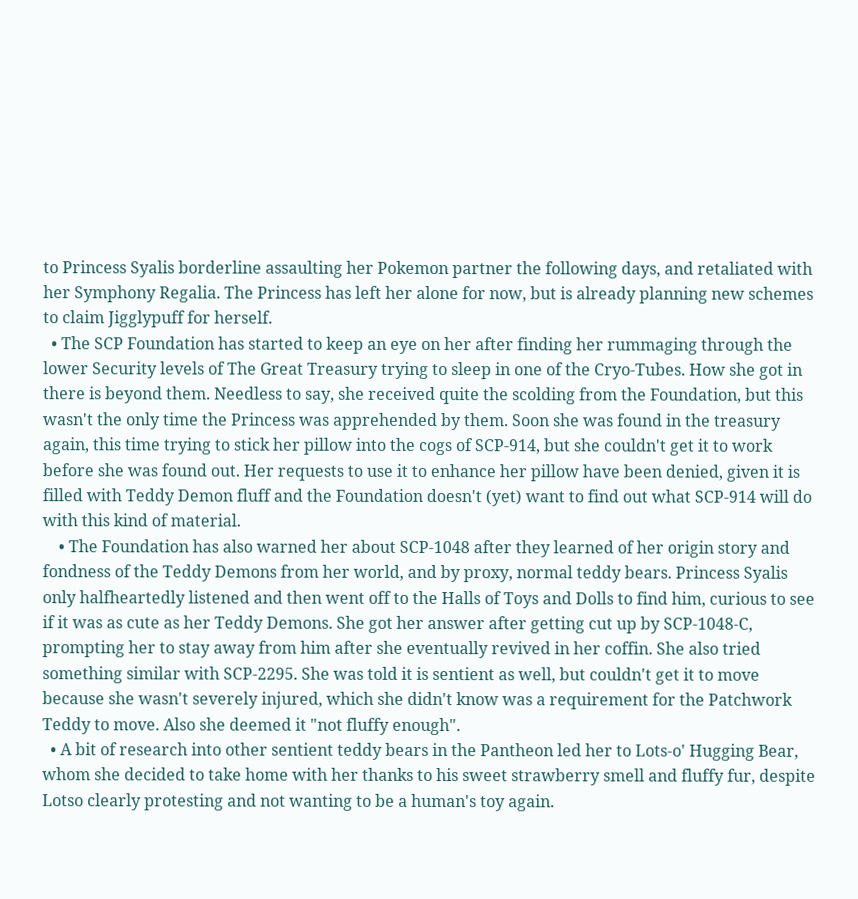to Princess Syalis borderline assaulting her Pokemon partner the following days, and retaliated with her Symphony Regalia. The Princess has left her alone for now, but is already planning new schemes to claim Jigglypuff for herself.
  • The SCP Foundation has started to keep an eye on her after finding her rummaging through the lower Security levels of The Great Treasury trying to sleep in one of the Cryo-Tubes. How she got in there is beyond them. Needless to say, she received quite the scolding from the Foundation, but this wasn't the only time the Princess was apprehended by them. Soon she was found in the treasury again, this time trying to stick her pillow into the cogs of SCP-914, but she couldn't get it to work before she was found out. Her requests to use it to enhance her pillow have been denied, given it is filled with Teddy Demon fluff and the Foundation doesn't (yet) want to find out what SCP-914 will do with this kind of material.
    • The Foundation has also warned her about SCP-1048 after they learned of her origin story and fondness of the Teddy Demons from her world, and by proxy, normal teddy bears. Princess Syalis only halfheartedly listened and then went off to the Halls of Toys and Dolls to find him, curious to see if it was as cute as her Teddy Demons. She got her answer after getting cut up by SCP-1048-C, prompting her to stay away from him after she eventually revived in her coffin. She also tried something similar with SCP-2295. She was told it is sentient as well, but couldn't get it to move because she wasn't severely injured, which she didn't know was a requirement for the Patchwork Teddy to move. Also she deemed it "not fluffy enough".
  • A bit of research into other sentient teddy bears in the Pantheon led her to Lots-o' Hugging Bear, whom she decided to take home with her thanks to his sweet strawberry smell and fluffy fur, despite Lotso clearly protesting and not wanting to be a human's toy again.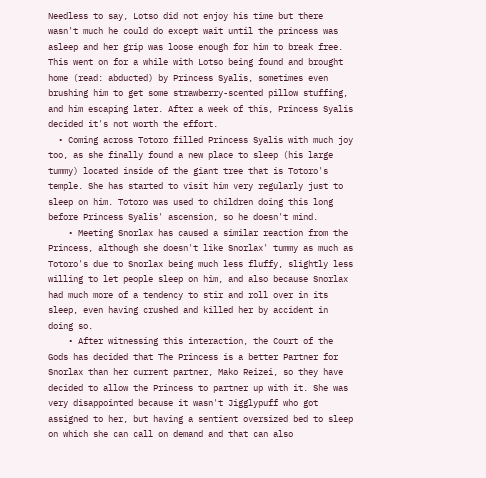Needless to say, Lotso did not enjoy his time but there wasn't much he could do except wait until the princess was asleep and her grip was loose enough for him to break free. This went on for a while with Lotso being found and brought home (read: abducted) by Princess Syalis, sometimes even brushing him to get some strawberry-scented pillow stuffing, and him escaping later. After a week of this, Princess Syalis decided it's not worth the effort.
  • Coming across Totoro filled Princess Syalis with much joy too, as she finally found a new place to sleep (his large tummy) located inside of the giant tree that is Totoro's temple. She has started to visit him very regularly just to sleep on him. Totoro was used to children doing this long before Princess Syalis' ascension, so he doesn't mind.
    • Meeting Snorlax has caused a similar reaction from the Princess, although she doesn't like Snorlax' tummy as much as Totoro's due to Snorlax being much less fluffy, slightly less willing to let people sleep on him, and also because Snorlax had much more of a tendency to stir and roll over in its sleep, even having crushed and killed her by accident in doing so.
    • After witnessing this interaction, the Court of the Gods has decided that The Princess is a better Partner for Snorlax than her current partner, Mako Reizei, so they have decided to allow the Princess to partner up with it. She was very disappointed because it wasn't Jigglypuff who got assigned to her, but having a sentient oversized bed to sleep on which she can call on demand and that can also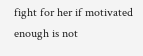fight for her if motivated enough is not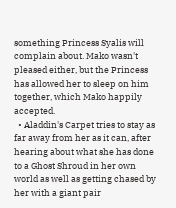something Princess Syalis will complain about. Mako wasn't pleased either, but the Princess has allowed her to sleep on him together, which Mako happily accepted.
  • Aladdin's Carpet tries to stay as far away from her as it can, after hearing about what she has done to a Ghost Shroud in her own world as well as getting chased by her with a giant pair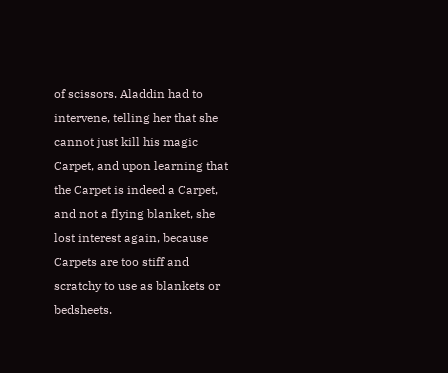of scissors. Aladdin had to intervene, telling her that she cannot just kill his magic Carpet, and upon learning that the Carpet is indeed a Carpet, and not a flying blanket, she lost interest again, because Carpets are too stiff and scratchy to use as blankets or bedsheets.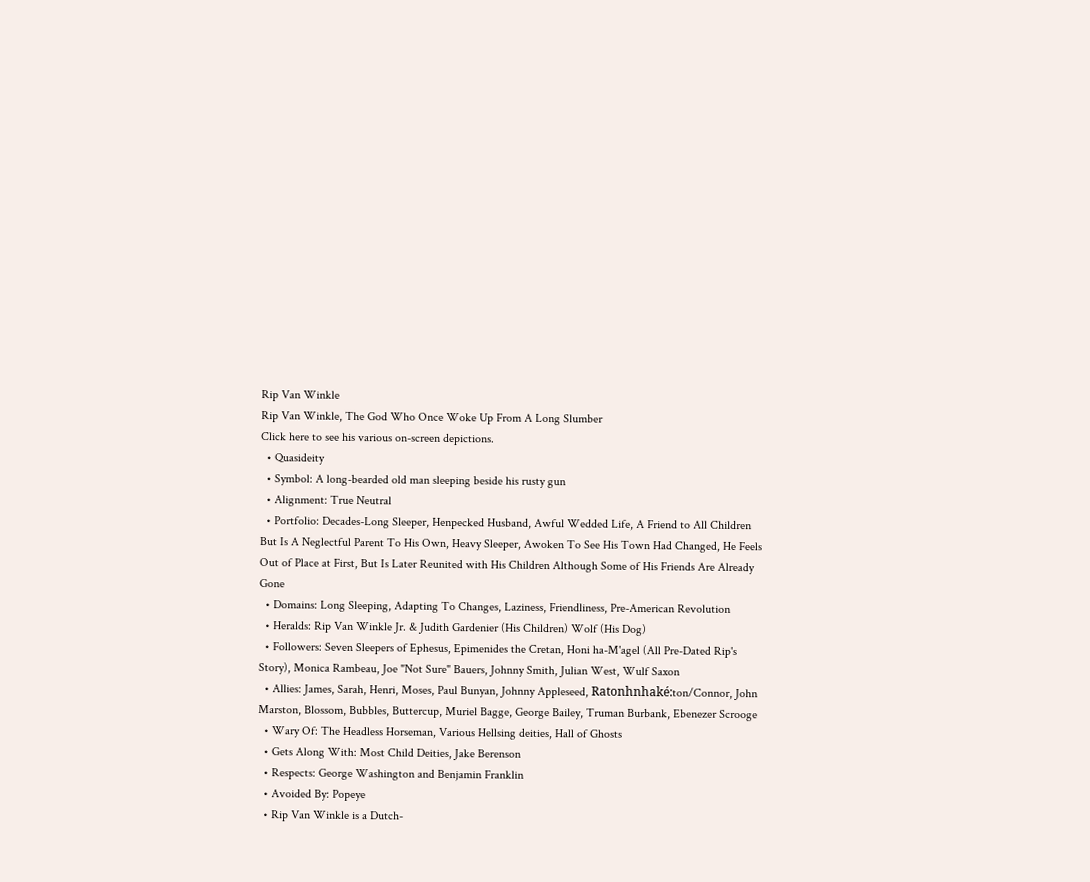Rip Van Winkle
Rip Van Winkle, The God Who Once Woke Up From A Long Slumber
Click here to see his various on-screen depictions.
  • Quasideity
  • Symbol: A long-bearded old man sleeping beside his rusty gun
  • Alignment: True Neutral
  • Portfolio: Decades-Long Sleeper, Henpecked Husband, Awful Wedded Life, A Friend to All Children But Is A Neglectful Parent To His Own, Heavy Sleeper, Awoken To See His Town Had Changed, He Feels Out of Place at First, But Is Later Reunited with His Children Although Some of His Friends Are Already Gone
  • Domains: Long Sleeping, Adapting To Changes, Laziness, Friendliness, Pre-American Revolution
  • Heralds: Rip Van Winkle Jr. & Judith Gardenier (His Children) Wolf (His Dog)
  • Followers: Seven Sleepers of Ephesus, Epimenides the Cretan, Honi ha-M'agel (All Pre-Dated Rip's Story), Monica Rambeau, Joe "Not Sure" Bauers, Johnny Smith, Julian West, Wulf Saxon
  • Allies: James, Sarah, Henri, Moses, Paul Bunyan, Johnny Appleseed, Ratonhnhaké:ton/Connor, John Marston, Blossom, Bubbles, Buttercup, Muriel Bagge, George Bailey, Truman Burbank, Ebenezer Scrooge
  • Wary Of: The Headless Horseman, Various Hellsing deities, Hall of Ghosts
  • Gets Along With: Most Child Deities, Jake Berenson
  • Respects: George Washington and Benjamin Franklin
  • Avoided By: Popeye
  • Rip Van Winkle is a Dutch-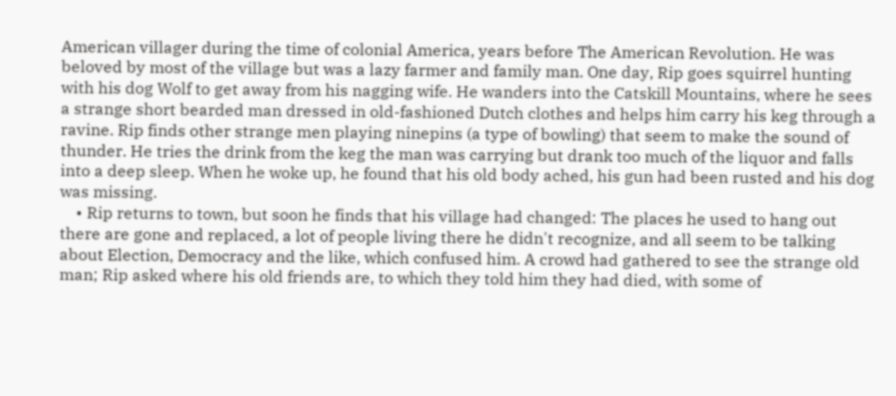American villager during the time of colonial America, years before The American Revolution. He was beloved by most of the village but was a lazy farmer and family man. One day, Rip goes squirrel hunting with his dog Wolf to get away from his nagging wife. He wanders into the Catskill Mountains, where he sees a strange short bearded man dressed in old-fashioned Dutch clothes and helps him carry his keg through a ravine. Rip finds other strange men playing ninepins (a type of bowling) that seem to make the sound of thunder. He tries the drink from the keg the man was carrying but drank too much of the liquor and falls into a deep sleep. When he woke up, he found that his old body ached, his gun had been rusted and his dog was missing.
    • Rip returns to town, but soon he finds that his village had changed: The places he used to hang out there are gone and replaced, a lot of people living there he didn't recognize, and all seem to be talking about Election, Democracy and the like, which confused him. A crowd had gathered to see the strange old man; Rip asked where his old friends are, to which they told him they had died, with some of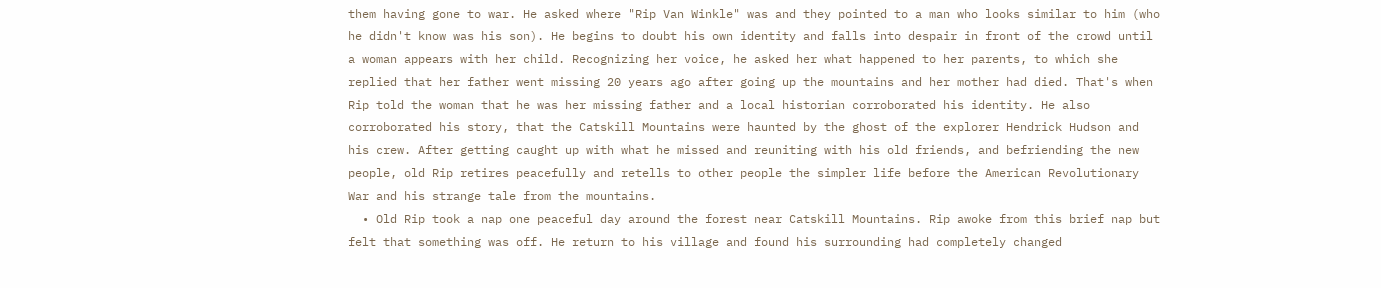them having gone to war. He asked where "Rip Van Winkle" was and they pointed to a man who looks similar to him (who he didn't know was his son). He begins to doubt his own identity and falls into despair in front of the crowd until a woman appears with her child. Recognizing her voice, he asked her what happened to her parents, to which she replied that her father went missing 20 years ago after going up the mountains and her mother had died. That's when Rip told the woman that he was her missing father and a local historian corroborated his identity. He also corroborated his story, that the Catskill Mountains were haunted by the ghost of the explorer Hendrick Hudson and his crew. After getting caught up with what he missed and reuniting with his old friends, and befriending the new people, old Rip retires peacefully and retells to other people the simpler life before the American Revolutionary War and his strange tale from the mountains.
  • Old Rip took a nap one peaceful day around the forest near Catskill Mountains. Rip awoke from this brief nap but felt that something was off. He return to his village and found his surrounding had completely changed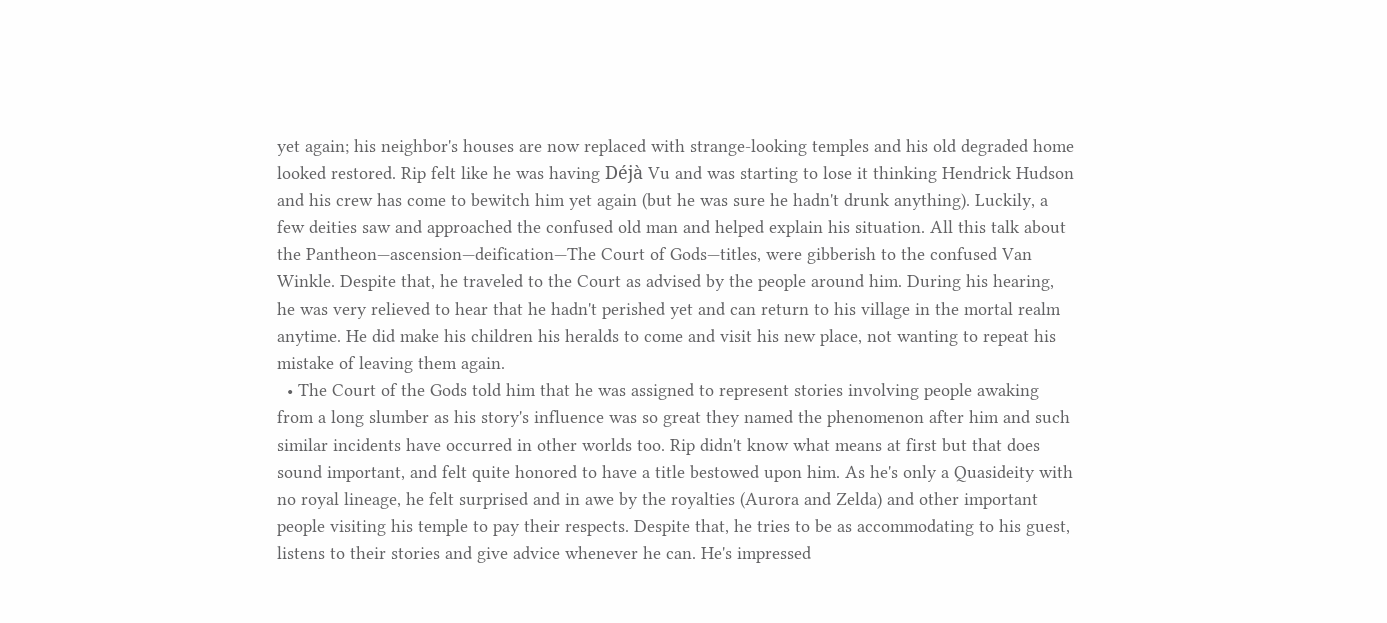yet again; his neighbor's houses are now replaced with strange-looking temples and his old degraded home looked restored. Rip felt like he was having Déjà Vu and was starting to lose it thinking Hendrick Hudson and his crew has come to bewitch him yet again (but he was sure he hadn't drunk anything). Luckily, a few deities saw and approached the confused old man and helped explain his situation. All this talk about the Pantheon—ascension—deification—The Court of Gods—titles, were gibberish to the confused Van Winkle. Despite that, he traveled to the Court as advised by the people around him. During his hearing, he was very relieved to hear that he hadn't perished yet and can return to his village in the mortal realm anytime. He did make his children his heralds to come and visit his new place, not wanting to repeat his mistake of leaving them again.
  • The Court of the Gods told him that he was assigned to represent stories involving people awaking from a long slumber as his story's influence was so great they named the phenomenon after him and such similar incidents have occurred in other worlds too. Rip didn't know what means at first but that does sound important, and felt quite honored to have a title bestowed upon him. As he's only a Quasideity with no royal lineage, he felt surprised and in awe by the royalties (Aurora and Zelda) and other important people visiting his temple to pay their respects. Despite that, he tries to be as accommodating to his guest, listens to their stories and give advice whenever he can. He's impressed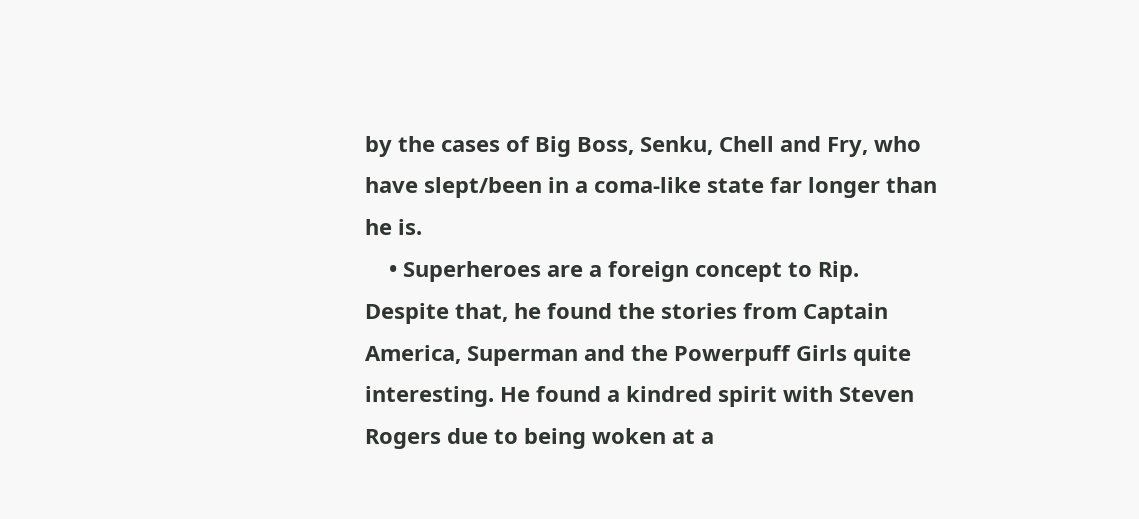by the cases of Big Boss, Senku, Chell and Fry, who have slept/been in a coma-like state far longer than he is.
    • Superheroes are a foreign concept to Rip. Despite that, he found the stories from Captain America, Superman and the Powerpuff Girls quite interesting. He found a kindred spirit with Steven Rogers due to being woken at a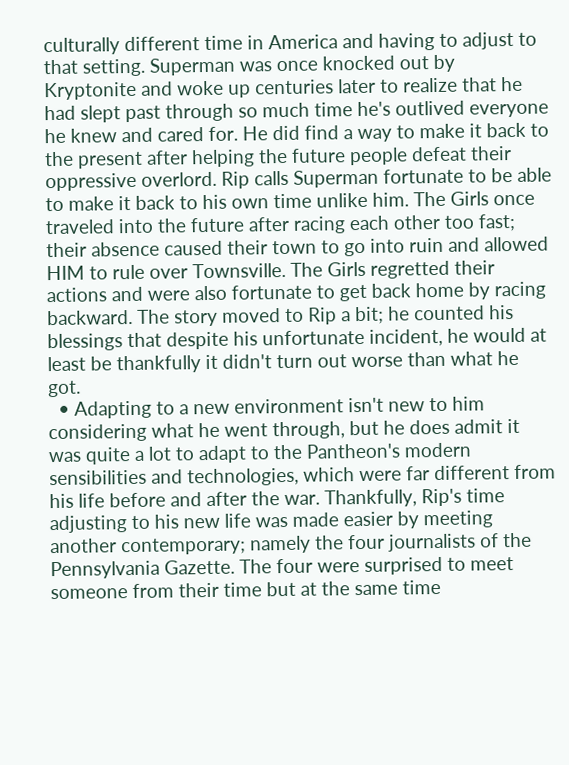culturally different time in America and having to adjust to that setting. Superman was once knocked out by Kryptonite and woke up centuries later to realize that he had slept past through so much time he's outlived everyone he knew and cared for. He did find a way to make it back to the present after helping the future people defeat their oppressive overlord. Rip calls Superman fortunate to be able to make it back to his own time unlike him. The Girls once traveled into the future after racing each other too fast; their absence caused their town to go into ruin and allowed HIM to rule over Townsville. The Girls regretted their actions and were also fortunate to get back home by racing backward. The story moved to Rip a bit; he counted his blessings that despite his unfortunate incident, he would at least be thankfully it didn't turn out worse than what he got.
  • Adapting to a new environment isn't new to him considering what he went through, but he does admit it was quite a lot to adapt to the Pantheon's modern sensibilities and technologies, which were far different from his life before and after the war. Thankfully, Rip's time adjusting to his new life was made easier by meeting another contemporary; namely the four journalists of the Pennsylvania Gazette. The four were surprised to meet someone from their time but at the same time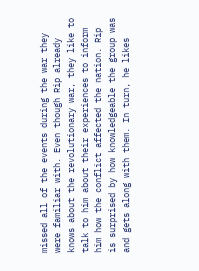missed all of the events during the war they were familiar with. Even though Rip already knows about the revolutionary war, they like to talk to him about their experiences to inform him how the conflict affected the nation. Rip is surprised by how knowledgeable the group was and gets along with them. In turn, he likes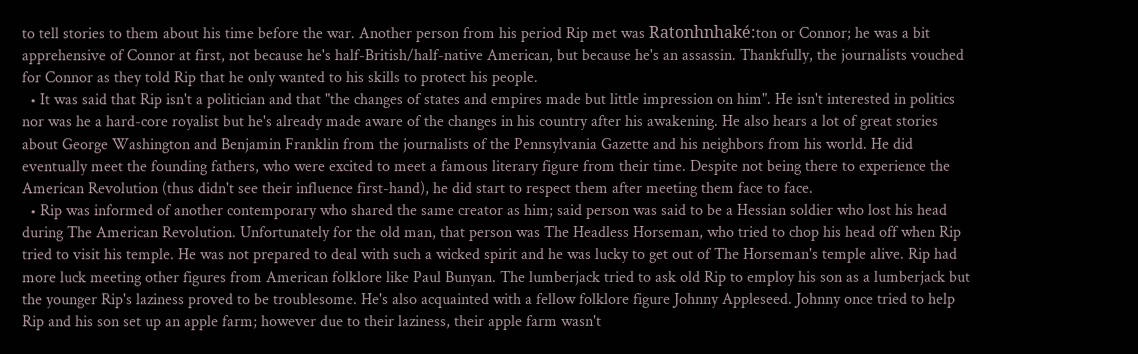to tell stories to them about his time before the war. Another person from his period Rip met was Ratonhnhaké:ton or Connor; he was a bit apprehensive of Connor at first, not because he's half-British/half-native American, but because he's an assassin. Thankfully, the journalists vouched for Connor as they told Rip that he only wanted to his skills to protect his people.
  • It was said that Rip isn't a politician and that "the changes of states and empires made but little impression on him". He isn't interested in politics nor was he a hard-core royalist but he's already made aware of the changes in his country after his awakening. He also hears a lot of great stories about George Washington and Benjamin Franklin from the journalists of the Pennsylvania Gazette and his neighbors from his world. He did eventually meet the founding fathers, who were excited to meet a famous literary figure from their time. Despite not being there to experience the American Revolution (thus didn't see their influence first-hand), he did start to respect them after meeting them face to face.
  • Rip was informed of another contemporary who shared the same creator as him; said person was said to be a Hessian soldier who lost his head during The American Revolution. Unfortunately for the old man, that person was The Headless Horseman, who tried to chop his head off when Rip tried to visit his temple. He was not prepared to deal with such a wicked spirit and he was lucky to get out of The Horseman's temple alive. Rip had more luck meeting other figures from American folklore like Paul Bunyan. The lumberjack tried to ask old Rip to employ his son as a lumberjack but the younger Rip's laziness proved to be troublesome. He's also acquainted with a fellow folklore figure Johnny Appleseed. Johnny once tried to help Rip and his son set up an apple farm; however due to their laziness, their apple farm wasn't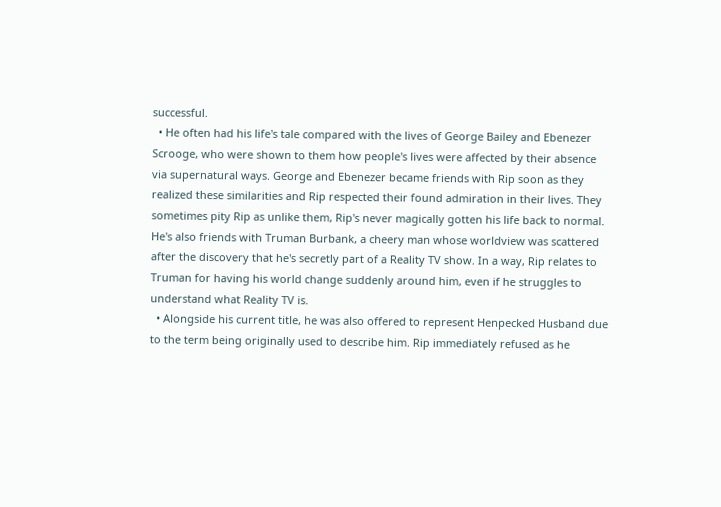successful.
  • He often had his life's tale compared with the lives of George Bailey and Ebenezer Scrooge, who were shown to them how people's lives were affected by their absence via supernatural ways. George and Ebenezer became friends with Rip soon as they realized these similarities and Rip respected their found admiration in their lives. They sometimes pity Rip as unlike them, Rip's never magically gotten his life back to normal. He's also friends with Truman Burbank, a cheery man whose worldview was scattered after the discovery that he's secretly part of a Reality TV show. In a way, Rip relates to Truman for having his world change suddenly around him, even if he struggles to understand what Reality TV is.
  • Alongside his current title, he was also offered to represent Henpecked Husband due to the term being originally used to describe him. Rip immediately refused as he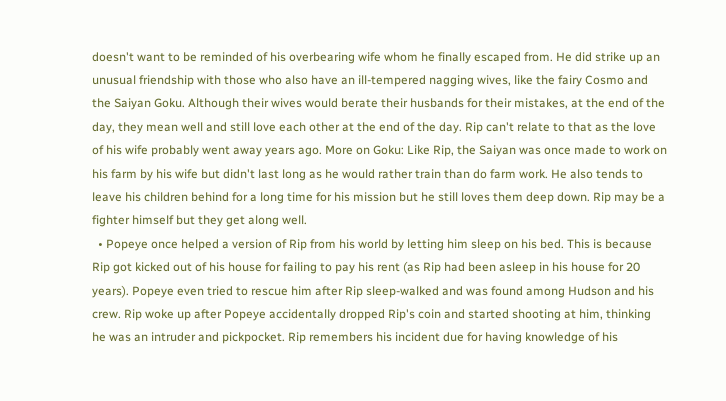doesn't want to be reminded of his overbearing wife whom he finally escaped from. He did strike up an unusual friendship with those who also have an ill-tempered nagging wives, like the fairy Cosmo and the Saiyan Goku. Although their wives would berate their husbands for their mistakes, at the end of the day, they mean well and still love each other at the end of the day. Rip can't relate to that as the love of his wife probably went away years ago. More on Goku: Like Rip, the Saiyan was once made to work on his farm by his wife but didn't last long as he would rather train than do farm work. He also tends to leave his children behind for a long time for his mission but he still loves them deep down. Rip may be a fighter himself but they get along well.
  • Popeye once helped a version of Rip from his world by letting him sleep on his bed. This is because Rip got kicked out of his house for failing to pay his rent (as Rip had been asleep in his house for 20 years). Popeye even tried to rescue him after Rip sleep-walked and was found among Hudson and his crew. Rip woke up after Popeye accidentally dropped Rip's coin and started shooting at him, thinking he was an intruder and pickpocket. Rip remembers his incident due for having knowledge of his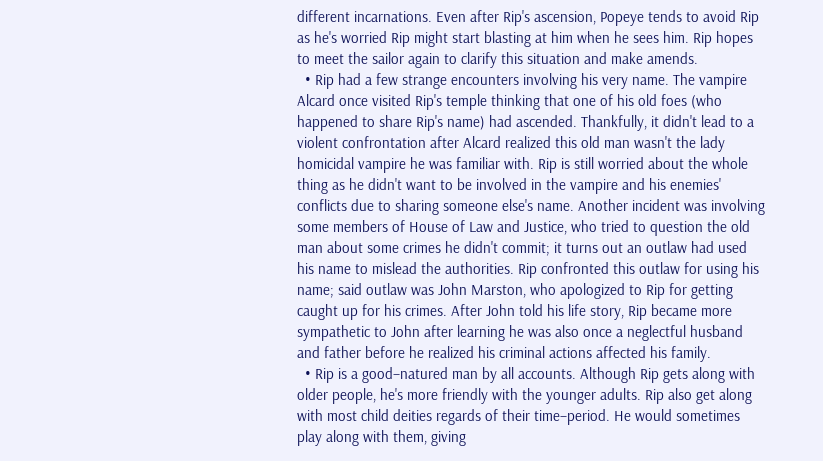different incarnations. Even after Rip's ascension, Popeye tends to avoid Rip as he's worried Rip might start blasting at him when he sees him. Rip hopes to meet the sailor again to clarify this situation and make amends.
  • Rip had a few strange encounters involving his very name. The vampire Alcard once visited Rip's temple thinking that one of his old foes (who happened to share Rip's name) had ascended. Thankfully, it didn't lead to a violent confrontation after Alcard realized this old man wasn't the lady homicidal vampire he was familiar with. Rip is still worried about the whole thing as he didn't want to be involved in the vampire and his enemies' conflicts due to sharing someone else's name. Another incident was involving some members of House of Law and Justice, who tried to question the old man about some crimes he didn't commit; it turns out an outlaw had used his name to mislead the authorities. Rip confronted this outlaw for using his name; said outlaw was John Marston, who apologized to Rip for getting caught up for his crimes. After John told his life story, Rip became more sympathetic to John after learning he was also once a neglectful husband and father before he realized his criminal actions affected his family.
  • Rip is a good–natured man by all accounts. Although Rip gets along with older people, he's more friendly with the younger adults. Rip also get along with most child deities regards of their time–period. He would sometimes play along with them, giving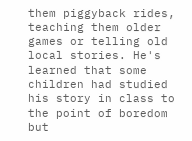them piggyback rides, teaching them older games or telling old local stories. He's learned that some children had studied his story in class to the point of boredom but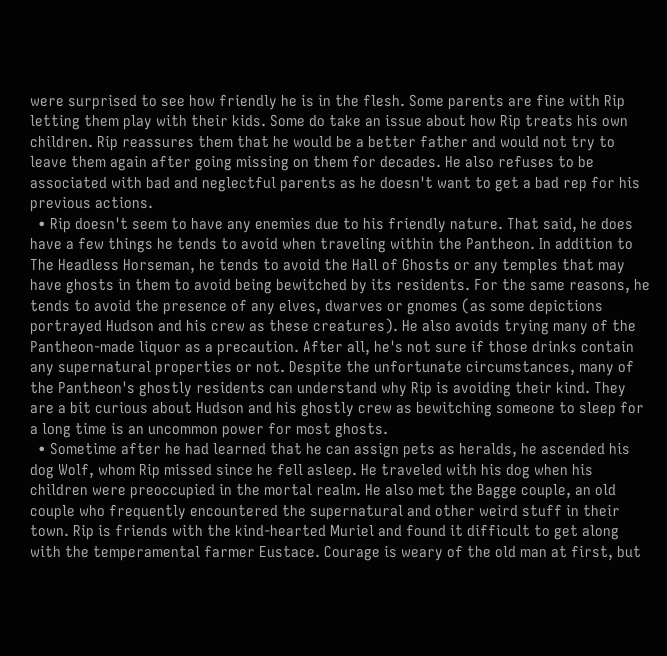were surprised to see how friendly he is in the flesh. Some parents are fine with Rip letting them play with their kids. Some do take an issue about how Rip treats his own children. Rip reassures them that he would be a better father and would not try to leave them again after going missing on them for decades. He also refuses to be associated with bad and neglectful parents as he doesn't want to get a bad rep for his previous actions.
  • Rip doesn't seem to have any enemies due to his friendly nature. That said, he does have a few things he tends to avoid when traveling within the Pantheon. In addition to The Headless Horseman, he tends to avoid the Hall of Ghosts or any temples that may have ghosts in them to avoid being bewitched by its residents. For the same reasons, he tends to avoid the presence of any elves, dwarves or gnomes (as some depictions portrayed Hudson and his crew as these creatures). He also avoids trying many of the Pantheon-made liquor as a precaution. After all, he's not sure if those drinks contain any supernatural properties or not. Despite the unfortunate circumstances, many of the Pantheon's ghostly residents can understand why Rip is avoiding their kind. They are a bit curious about Hudson and his ghostly crew as bewitching someone to sleep for a long time is an uncommon power for most ghosts.
  • Sometime after he had learned that he can assign pets as heralds, he ascended his dog Wolf, whom Rip missed since he fell asleep. He traveled with his dog when his children were preoccupied in the mortal realm. He also met the Bagge couple, an old couple who frequently encountered the supernatural and other weird stuff in their town. Rip is friends with the kind-hearted Muriel and found it difficult to get along with the temperamental farmer Eustace. Courage is weary of the old man at first, but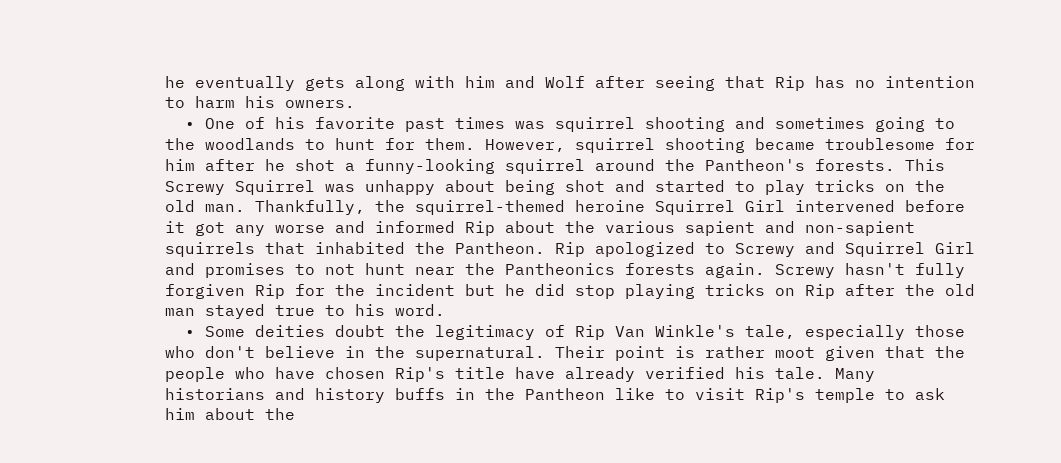he eventually gets along with him and Wolf after seeing that Rip has no intention to harm his owners.
  • One of his favorite past times was squirrel shooting and sometimes going to the woodlands to hunt for them. However, squirrel shooting became troublesome for him after he shot a funny-looking squirrel around the Pantheon's forests. This Screwy Squirrel was unhappy about being shot and started to play tricks on the old man. Thankfully, the squirrel-themed heroine Squirrel Girl intervened before it got any worse and informed Rip about the various sapient and non-sapient squirrels that inhabited the Pantheon. Rip apologized to Screwy and Squirrel Girl and promises to not hunt near the Pantheonics forests again. Screwy hasn't fully forgiven Rip for the incident but he did stop playing tricks on Rip after the old man stayed true to his word.
  • Some deities doubt the legitimacy of Rip Van Winkle's tale, especially those who don't believe in the supernatural. Their point is rather moot given that the people who have chosen Rip's title have already verified his tale. Many historians and history buffs in the Pantheon like to visit Rip's temple to ask him about the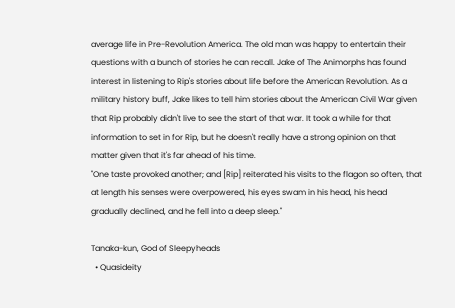average life in Pre-Revolution America. The old man was happy to entertain their questions with a bunch of stories he can recall. Jake of The Animorphs has found interest in listening to Rip's stories about life before the American Revolution. As a military history buff, Jake likes to tell him stories about the American Civil War given that Rip probably didn't live to see the start of that war. It took a while for that information to set in for Rip, but he doesn't really have a strong opinion on that matter given that it's far ahead of his time.
"One taste provoked another; and [Rip] reiterated his visits to the flagon so often, that at length his senses were overpowered, his eyes swam in his head, his head gradually declined, and he fell into a deep sleep."

Tanaka-kun, God of Sleepyheads
  • Quasideity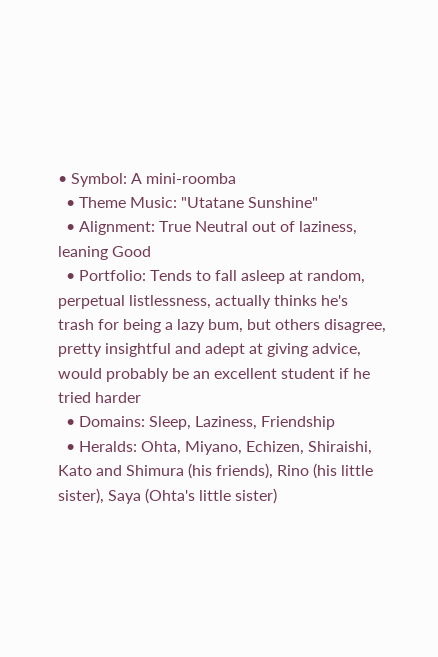• Symbol: A mini-roomba
  • Theme Music: "Utatane Sunshine"
  • Alignment: True Neutral out of laziness, leaning Good
  • Portfolio: Tends to fall asleep at random, perpetual listlessness, actually thinks he's trash for being a lazy bum, but others disagree, pretty insightful and adept at giving advice, would probably be an excellent student if he tried harder
  • Domains: Sleep, Laziness, Friendship
  • Heralds: Ohta, Miyano, Echizen, Shiraishi, Kato and Shimura (his friends), Rino (his little sister), Saya (Ohta's little sister)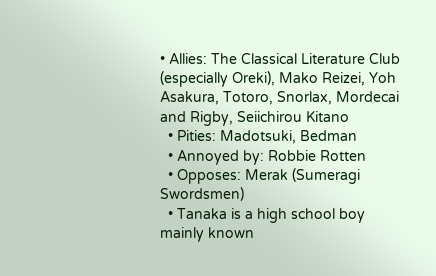• Allies: The Classical Literature Club (especially Oreki), Mako Reizei, Yoh Asakura, Totoro, Snorlax, Mordecai and Rigby, Seiichirou Kitano
  • Pities: Madotsuki, Bedman
  • Annoyed by: Robbie Rotten
  • Opposes: Merak (Sumeragi Swordsmen)
  • Tanaka is a high school boy mainly known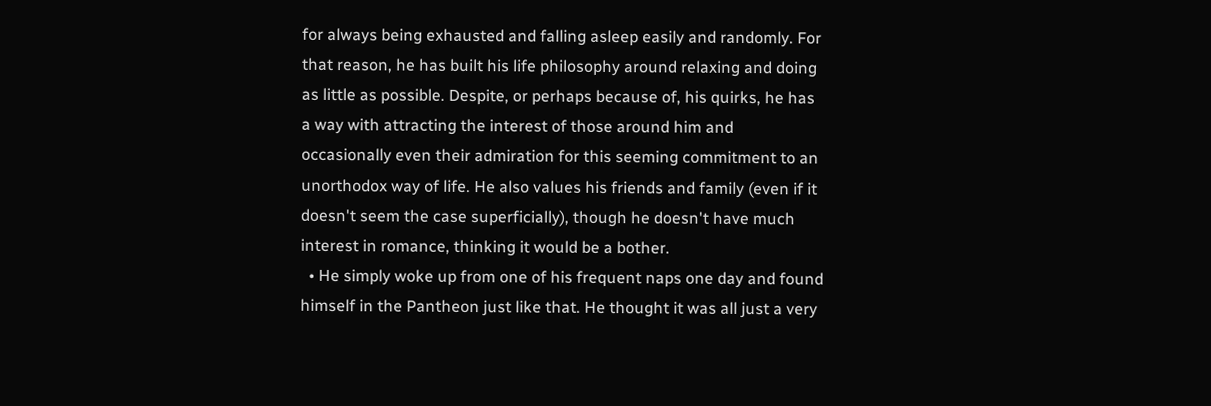for always being exhausted and falling asleep easily and randomly. For that reason, he has built his life philosophy around relaxing and doing as little as possible. Despite, or perhaps because of, his quirks, he has a way with attracting the interest of those around him and occasionally even their admiration for this seeming commitment to an unorthodox way of life. He also values his friends and family (even if it doesn't seem the case superficially), though he doesn't have much interest in romance, thinking it would be a bother.
  • He simply woke up from one of his frequent naps one day and found himself in the Pantheon just like that. He thought it was all just a very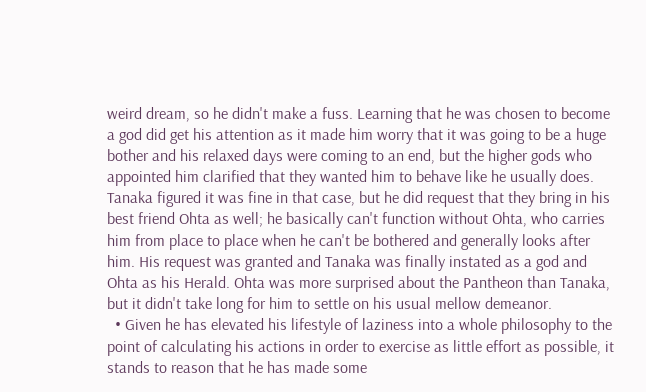weird dream, so he didn't make a fuss. Learning that he was chosen to become a god did get his attention as it made him worry that it was going to be a huge bother and his relaxed days were coming to an end, but the higher gods who appointed him clarified that they wanted him to behave like he usually does. Tanaka figured it was fine in that case, but he did request that they bring in his best friend Ohta as well; he basically can't function without Ohta, who carries him from place to place when he can't be bothered and generally looks after him. His request was granted and Tanaka was finally instated as a god and Ohta as his Herald. Ohta was more surprised about the Pantheon than Tanaka, but it didn't take long for him to settle on his usual mellow demeanor.
  • Given he has elevated his lifestyle of laziness into a whole philosophy to the point of calculating his actions in order to exercise as little effort as possible, it stands to reason that he has made some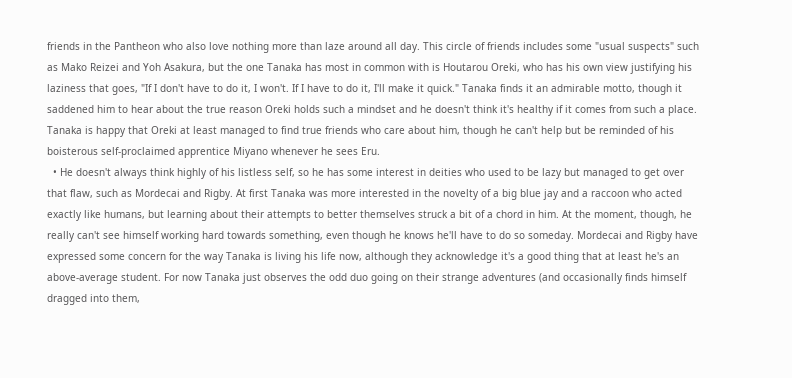friends in the Pantheon who also love nothing more than laze around all day. This circle of friends includes some "usual suspects" such as Mako Reizei and Yoh Asakura, but the one Tanaka has most in common with is Houtarou Oreki, who has his own view justifying his laziness that goes, "If I don't have to do it, I won't. If I have to do it, I'll make it quick." Tanaka finds it an admirable motto, though it saddened him to hear about the true reason Oreki holds such a mindset and he doesn't think it's healthy if it comes from such a place. Tanaka is happy that Oreki at least managed to find true friends who care about him, though he can't help but be reminded of his boisterous self-proclaimed apprentice Miyano whenever he sees Eru.
  • He doesn't always think highly of his listless self, so he has some interest in deities who used to be lazy but managed to get over that flaw, such as Mordecai and Rigby. At first Tanaka was more interested in the novelty of a big blue jay and a raccoon who acted exactly like humans, but learning about their attempts to better themselves struck a bit of a chord in him. At the moment, though, he really can't see himself working hard towards something, even though he knows he'll have to do so someday. Mordecai and Rigby have expressed some concern for the way Tanaka is living his life now, although they acknowledge it's a good thing that at least he's an above-average student. For now Tanaka just observes the odd duo going on their strange adventures (and occasionally finds himself dragged into them,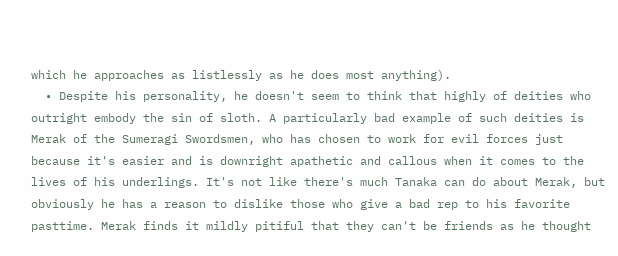which he approaches as listlessly as he does most anything).
  • Despite his personality, he doesn't seem to think that highly of deities who outright embody the sin of sloth. A particularly bad example of such deities is Merak of the Sumeragi Swordsmen, who has chosen to work for evil forces just because it's easier and is downright apathetic and callous when it comes to the lives of his underlings. It's not like there's much Tanaka can do about Merak, but obviously he has a reason to dislike those who give a bad rep to his favorite pasttime. Merak finds it mildly pitiful that they can't be friends as he thought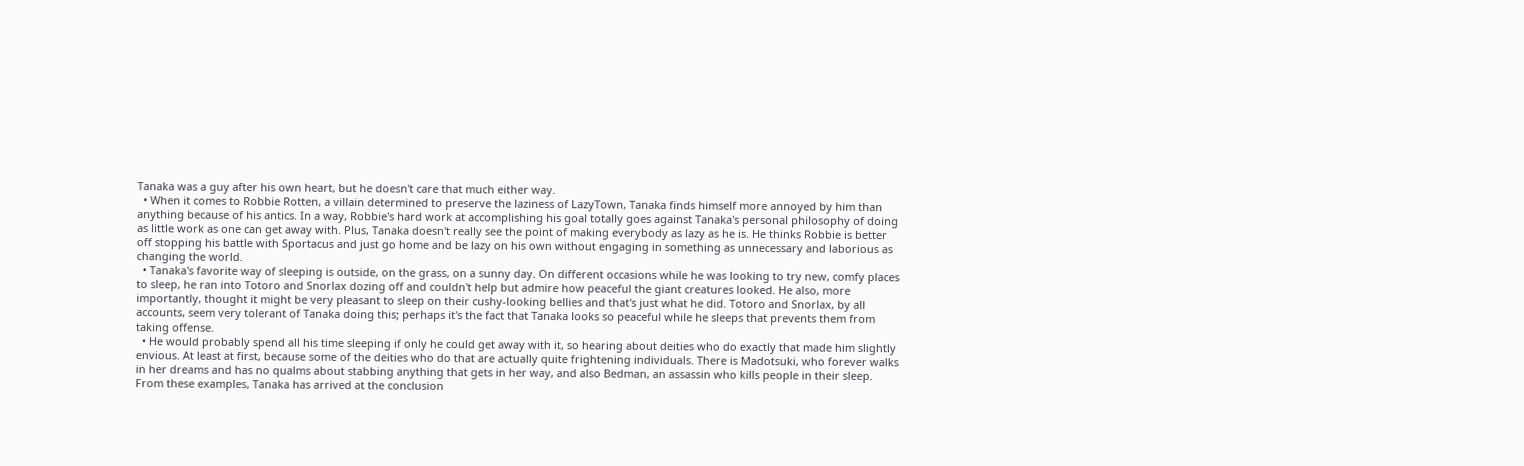Tanaka was a guy after his own heart, but he doesn't care that much either way.
  • When it comes to Robbie Rotten, a villain determined to preserve the laziness of LazyTown, Tanaka finds himself more annoyed by him than anything because of his antics. In a way, Robbie's hard work at accomplishing his goal totally goes against Tanaka's personal philosophy of doing as little work as one can get away with. Plus, Tanaka doesn't really see the point of making everybody as lazy as he is. He thinks Robbie is better off stopping his battle with Sportacus and just go home and be lazy on his own without engaging in something as unnecessary and laborious as changing the world.
  • Tanaka's favorite way of sleeping is outside, on the grass, on a sunny day. On different occasions while he was looking to try new, comfy places to sleep, he ran into Totoro and Snorlax dozing off and couldn't help but admire how peaceful the giant creatures looked. He also, more importantly, thought it might be very pleasant to sleep on their cushy-looking bellies and that's just what he did. Totoro and Snorlax, by all accounts, seem very tolerant of Tanaka doing this; perhaps it's the fact that Tanaka looks so peaceful while he sleeps that prevents them from taking offense.
  • He would probably spend all his time sleeping if only he could get away with it, so hearing about deities who do exactly that made him slightly envious. At least at first, because some of the deities who do that are actually quite frightening individuals. There is Madotsuki, who forever walks in her dreams and has no qualms about stabbing anything that gets in her way, and also Bedman, an assassin who kills people in their sleep. From these examples, Tanaka has arrived at the conclusion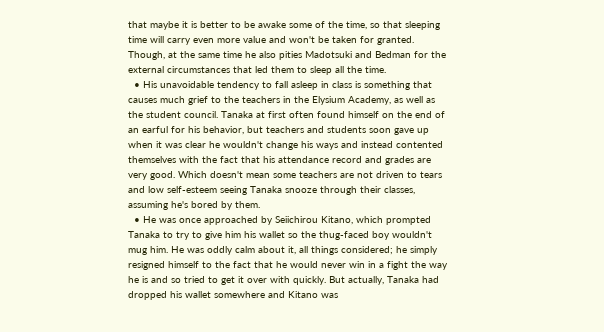that maybe it is better to be awake some of the time, so that sleeping time will carry even more value and won't be taken for granted. Though, at the same time he also pities Madotsuki and Bedman for the external circumstances that led them to sleep all the time.
  • His unavoidable tendency to fall asleep in class is something that causes much grief to the teachers in the Elysium Academy, as well as the student council. Tanaka at first often found himself on the end of an earful for his behavior, but teachers and students soon gave up when it was clear he wouldn't change his ways and instead contented themselves with the fact that his attendance record and grades are very good. Which doesn't mean some teachers are not driven to tears and low self-esteem seeing Tanaka snooze through their classes, assuming he's bored by them.
  • He was once approached by Seiichirou Kitano, which prompted Tanaka to try to give him his wallet so the thug-faced boy wouldn't mug him. He was oddly calm about it, all things considered; he simply resigned himself to the fact that he would never win in a fight the way he is and so tried to get it over with quickly. But actually, Tanaka had dropped his wallet somewhere and Kitano was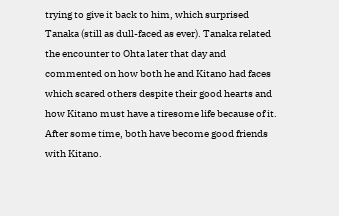trying to give it back to him, which surprised Tanaka (still as dull-faced as ever). Tanaka related the encounter to Ohta later that day and commented on how both he and Kitano had faces which scared others despite their good hearts and how Kitano must have a tiresome life because of it. After some time, both have become good friends with Kitano.